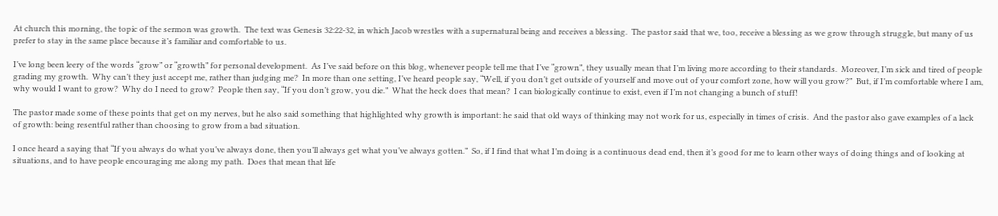At church this morning, the topic of the sermon was growth.  The text was Genesis 32:22-32, in which Jacob wrestles with a supernatural being and receives a blessing.  The pastor said that we, too, receive a blessing as we grow through struggle, but many of us prefer to stay in the same place because it’s familiar and comfortable to us.

I’ve long been leery of the words “grow” or “growth” for personal development.  As I’ve said before on this blog, whenever people tell me that I’ve “grown”, they usually mean that I’m living more according to their standards.  Moreover, I’m sick and tired of people grading my growth.  Why can’t they just accept me, rather than judging me?  In more than one setting, I’ve heard people say, “Well, if you don’t get outside of yourself and move out of your comfort zone, how will you grow?”  But, if I’m comfortable where I am, why would I want to grow?  Why do I need to grow?  People then say, “If you don’t grow, you die.”  What the heck does that mean?  I can biologically continue to exist, even if I’m not changing a bunch of stuff!

The pastor made some of these points that get on my nerves, but he also said something that highlighted why growth is important: he said that old ways of thinking may not work for us, especially in times of crisis.  And the pastor also gave examples of a lack of growth: being resentful rather than choosing to grow from a bad situation.

I once heard a saying that “If you always do what you’ve always done, then you’ll always get what you’ve always gotten.”  So, if I find that what I’m doing is a continuous dead end, then it’s good for me to learn other ways of doing things and of looking at situations, and to have people encouraging me along my path.  Does that mean that life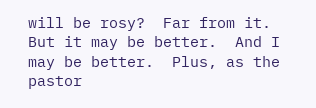will be rosy?  Far from it.  But it may be better.  And I may be better.  Plus, as the pastor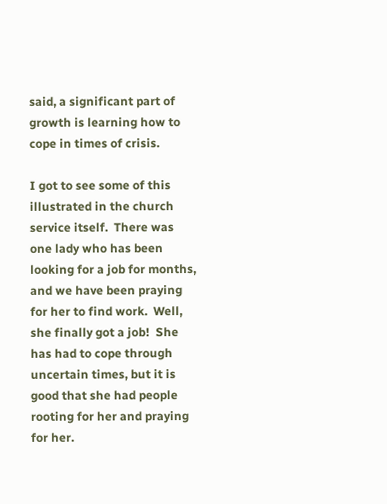said, a significant part of growth is learning how to cope in times of crisis.

I got to see some of this illustrated in the church service itself.  There was one lady who has been looking for a job for months, and we have been praying for her to find work.  Well, she finally got a job!  She has had to cope through uncertain times, but it is good that she had people rooting for her and praying for her.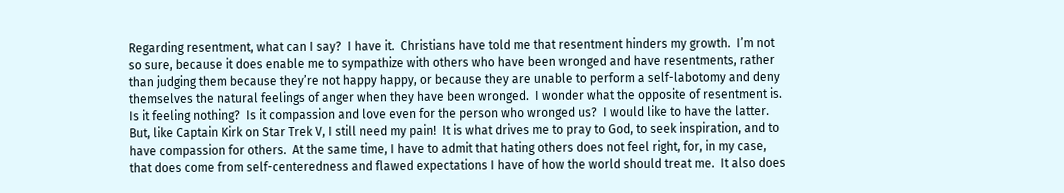Regarding resentment, what can I say?  I have it.  Christians have told me that resentment hinders my growth.  I’m not so sure, because it does enable me to sympathize with others who have been wronged and have resentments, rather than judging them because they’re not happy happy, or because they are unable to perform a self-labotomy and deny themselves the natural feelings of anger when they have been wronged.  I wonder what the opposite of resentment is.  Is it feeling nothing?  Is it compassion and love even for the person who wronged us?  I would like to have the latter.  But, like Captain Kirk on Star Trek V, I still need my pain!  It is what drives me to pray to God, to seek inspiration, and to have compassion for others.  At the same time, I have to admit that hating others does not feel right, for, in my case, that does come from self-centeredness and flawed expectations I have of how the world should treat me.  It also does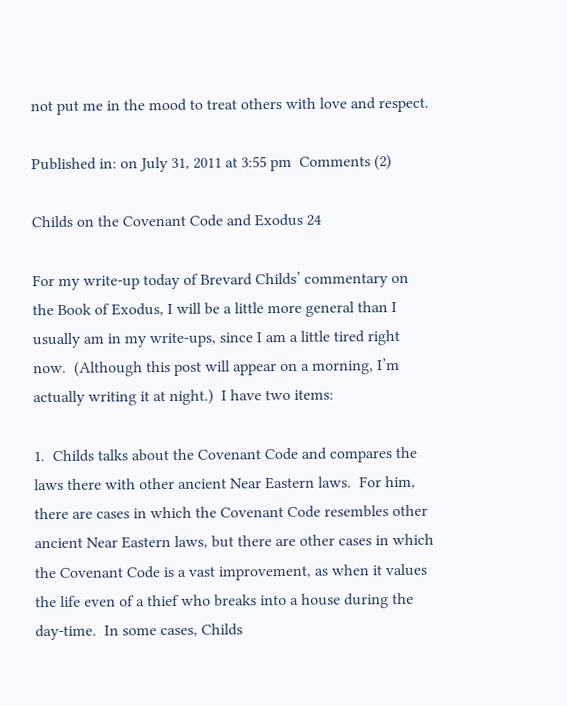not put me in the mood to treat others with love and respect.

Published in: on July 31, 2011 at 3:55 pm  Comments (2)

Childs on the Covenant Code and Exodus 24

For my write-up today of Brevard Childs’ commentary on the Book of Exodus, I will be a little more general than I usually am in my write-ups, since I am a little tired right now.  (Although this post will appear on a morning, I’m actually writing it at night.)  I have two items:

1.  Childs talks about the Covenant Code and compares the laws there with other ancient Near Eastern laws.  For him, there are cases in which the Covenant Code resembles other ancient Near Eastern laws, but there are other cases in which the Covenant Code is a vast improvement, as when it values the life even of a thief who breaks into a house during the day-time.  In some cases, Childs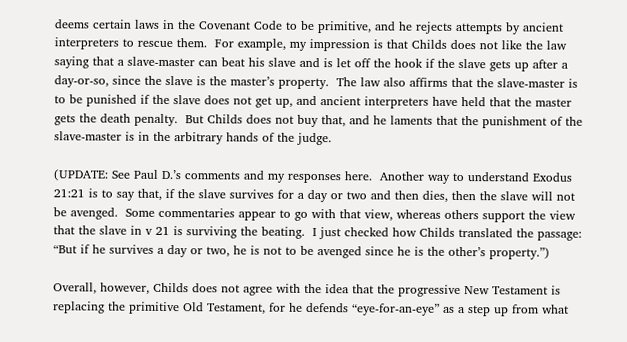deems certain laws in the Covenant Code to be primitive, and he rejects attempts by ancient interpreters to rescue them.  For example, my impression is that Childs does not like the law saying that a slave-master can beat his slave and is let off the hook if the slave gets up after a day-or-so, since the slave is the master’s property.  The law also affirms that the slave-master is to be punished if the slave does not get up, and ancient interpreters have held that the master gets the death penalty.  But Childs does not buy that, and he laments that the punishment of the slave-master is in the arbitrary hands of the judge.

(UPDATE: See Paul D.’s comments and my responses here.  Another way to understand Exodus 21:21 is to say that, if the slave survives for a day or two and then dies, then the slave will not be avenged.  Some commentaries appear to go with that view, whereas others support the view that the slave in v 21 is surviving the beating.  I just checked how Childs translated the passage: “But if he survives a day or two, he is not to be avenged since he is the other’s property.”)

Overall, however, Childs does not agree with the idea that the progressive New Testament is replacing the primitive Old Testament, for he defends “eye-for-an-eye” as a step up from what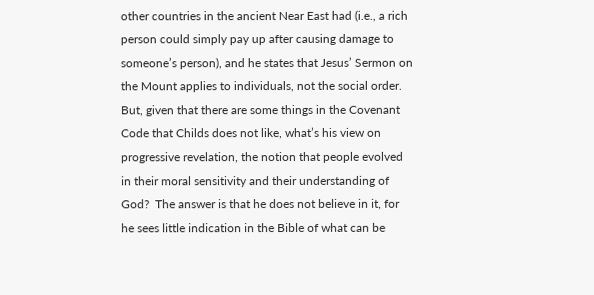other countries in the ancient Near East had (i.e., a rich person could simply pay up after causing damage to someone’s person), and he states that Jesus’ Sermon on the Mount applies to individuals, not the social order.  But, given that there are some things in the Covenant Code that Childs does not like, what’s his view on progressive revelation, the notion that people evolved in their moral sensitivity and their understanding of God?  The answer is that he does not believe in it, for he sees little indication in the Bible of what can be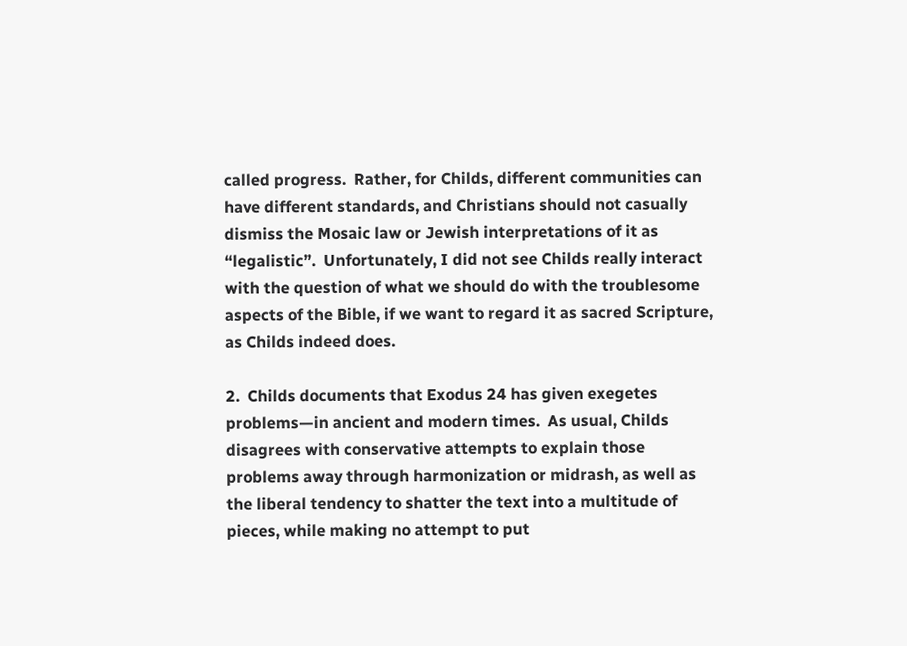called progress.  Rather, for Childs, different communities can have different standards, and Christians should not casually dismiss the Mosaic law or Jewish interpretations of it as “legalistic”.  Unfortunately, I did not see Childs really interact with the question of what we should do with the troublesome aspects of the Bible, if we want to regard it as sacred Scripture, as Childs indeed does.

2.  Childs documents that Exodus 24 has given exegetes problems—in ancient and modern times.  As usual, Childs disagrees with conservative attempts to explain those problems away through harmonization or midrash, as well as the liberal tendency to shatter the text into a multitude of pieces, while making no attempt to put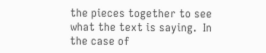the pieces together to see what the text is saying.  In the case of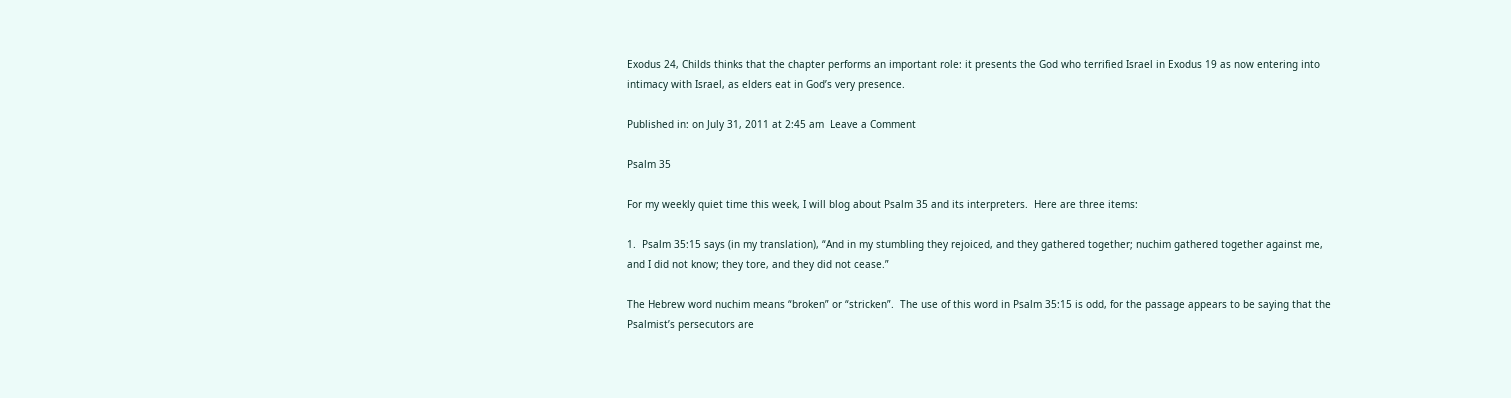Exodus 24, Childs thinks that the chapter performs an important role: it presents the God who terrified Israel in Exodus 19 as now entering into intimacy with Israel, as elders eat in God’s very presence.

Published in: on July 31, 2011 at 2:45 am  Leave a Comment

Psalm 35

For my weekly quiet time this week, I will blog about Psalm 35 and its interpreters.  Here are three items:

1.  Psalm 35:15 says (in my translation), “And in my stumbling they rejoiced, and they gathered together; nuchim gathered together against me, and I did not know; they tore, and they did not cease.”

The Hebrew word nuchim means “broken” or “stricken”.  The use of this word in Psalm 35:15 is odd, for the passage appears to be saying that the Psalmist’s persecutors are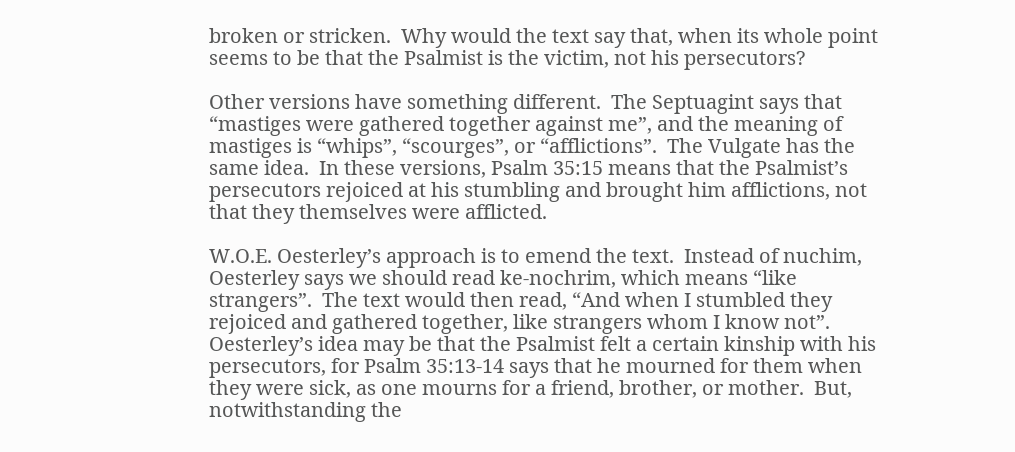broken or stricken.  Why would the text say that, when its whole point seems to be that the Psalmist is the victim, not his persecutors?

Other versions have something different.  The Septuagint says that “mastiges were gathered together against me”, and the meaning of mastiges is “whips”, “scourges”, or “afflictions”.  The Vulgate has the same idea.  In these versions, Psalm 35:15 means that the Psalmist’s persecutors rejoiced at his stumbling and brought him afflictions, not that they themselves were afflicted.

W.O.E. Oesterley’s approach is to emend the text.  Instead of nuchim, Oesterley says we should read ke-nochrim, which means “like strangers”.  The text would then read, “And when I stumbled they rejoiced and gathered together, like strangers whom I know not”.  Oesterley’s idea may be that the Psalmist felt a certain kinship with his persecutors, for Psalm 35:13-14 says that he mourned for them when they were sick, as one mourns for a friend, brother, or mother.  But, notwithstanding the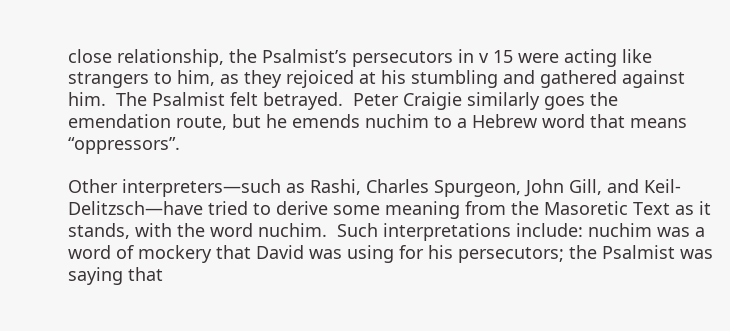close relationship, the Psalmist’s persecutors in v 15 were acting like strangers to him, as they rejoiced at his stumbling and gathered against him.  The Psalmist felt betrayed.  Peter Craigie similarly goes the emendation route, but he emends nuchim to a Hebrew word that means “oppressors”.

Other interpreters—such as Rashi, Charles Spurgeon, John Gill, and Keil-Delitzsch—have tried to derive some meaning from the Masoretic Text as it stands, with the word nuchim.  Such interpretations include: nuchim was a word of mockery that David was using for his persecutors; the Psalmist was saying that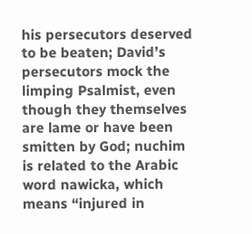his persecutors deserved to be beaten; David’s persecutors mock the limping Psalmist, even though they themselves are lame or have been smitten by God; nuchim is related to the Arabic word nawicka, which means “injured in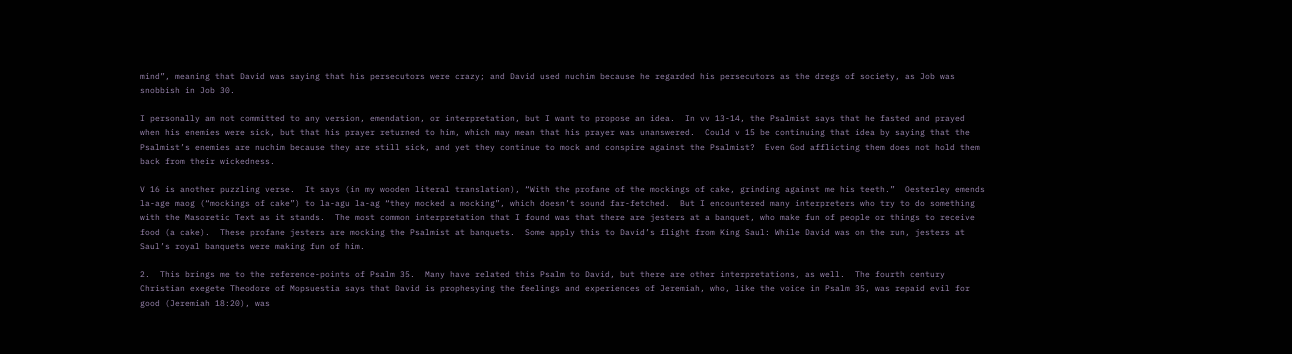mind”, meaning that David was saying that his persecutors were crazy; and David used nuchim because he regarded his persecutors as the dregs of society, as Job was snobbish in Job 30.

I personally am not committed to any version, emendation, or interpretation, but I want to propose an idea.  In vv 13-14, the Psalmist says that he fasted and prayed when his enemies were sick, but that his prayer returned to him, which may mean that his prayer was unanswered.  Could v 15 be continuing that idea by saying that the Psalmist’s enemies are nuchim because they are still sick, and yet they continue to mock and conspire against the Psalmist?  Even God afflicting them does not hold them back from their wickedness.

V 16 is another puzzling verse.  It says (in my wooden literal translation), “With the profane of the mockings of cake, grinding against me his teeth.”  Oesterley emends la-age maog (“mockings of cake”) to la-agu la-ag “they mocked a mocking”, which doesn’t sound far-fetched.  But I encountered many interpreters who try to do something with the Masoretic Text as it stands.  The most common interpretation that I found was that there are jesters at a banquet, who make fun of people or things to receive food (a cake).  These profane jesters are mocking the Psalmist at banquets.  Some apply this to David’s flight from King Saul: While David was on the run, jesters at Saul’s royal banquets were making fun of him.

2.  This brings me to the reference-points of Psalm 35.  Many have related this Psalm to David, but there are other interpretations, as well.  The fourth century Christian exegete Theodore of Mopsuestia says that David is prophesying the feelings and experiences of Jeremiah, who, like the voice in Psalm 35, was repaid evil for good (Jeremiah 18:20), was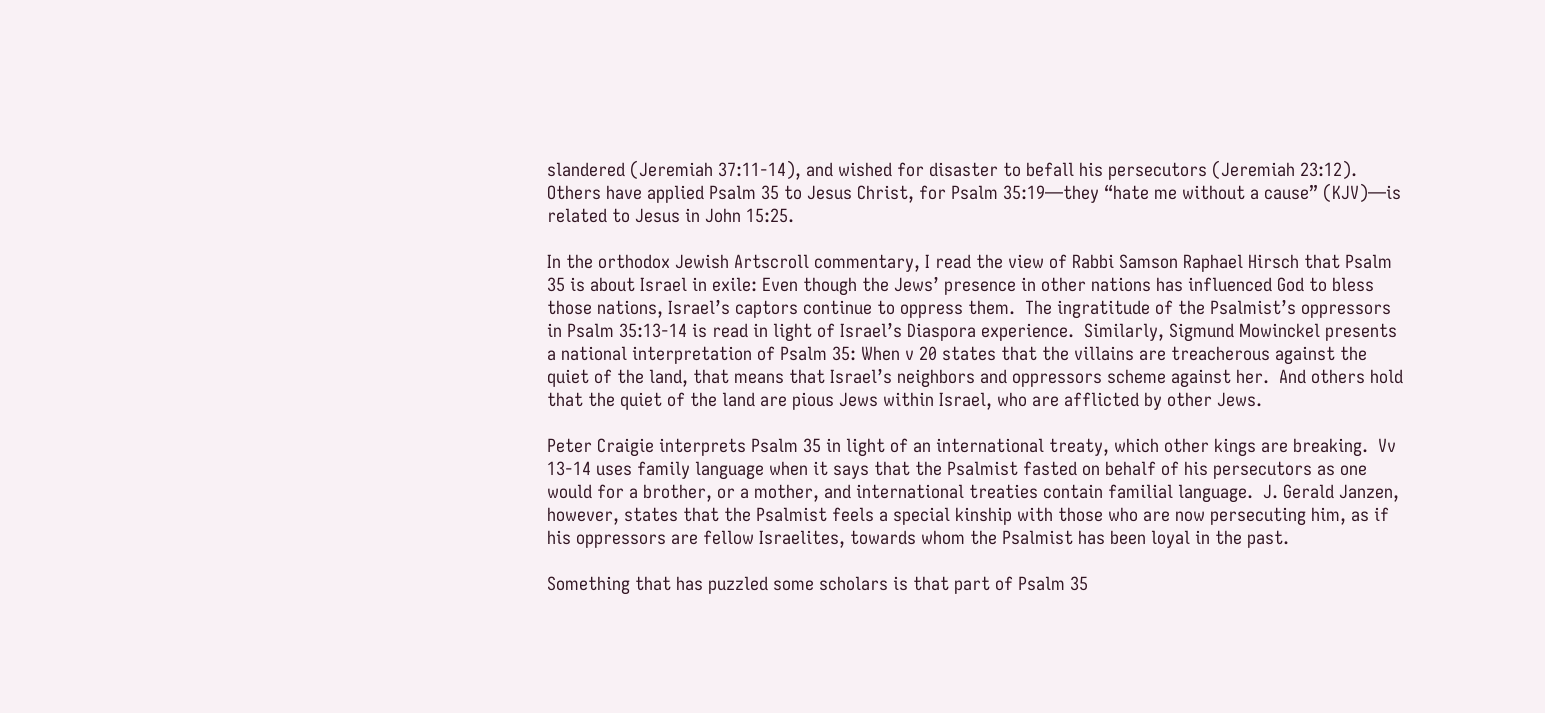slandered (Jeremiah 37:11-14), and wished for disaster to befall his persecutors (Jeremiah 23:12).  Others have applied Psalm 35 to Jesus Christ, for Psalm 35:19—they “hate me without a cause” (KJV)—is related to Jesus in John 15:25.

In the orthodox Jewish Artscroll commentary, I read the view of Rabbi Samson Raphael Hirsch that Psalm 35 is about Israel in exile: Even though the Jews’ presence in other nations has influenced God to bless those nations, Israel’s captors continue to oppress them.  The ingratitude of the Psalmist’s oppressors in Psalm 35:13-14 is read in light of Israel’s Diaspora experience.  Similarly, Sigmund Mowinckel presents a national interpretation of Psalm 35: When v 20 states that the villains are treacherous against the quiet of the land, that means that Israel’s neighbors and oppressors scheme against her.  And others hold that the quiet of the land are pious Jews within Israel, who are afflicted by other Jews.

Peter Craigie interprets Psalm 35 in light of an international treaty, which other kings are breaking.  Vv 13-14 uses family language when it says that the Psalmist fasted on behalf of his persecutors as one would for a brother, or a mother, and international treaties contain familial language.  J. Gerald Janzen, however, states that the Psalmist feels a special kinship with those who are now persecuting him, as if his oppressors are fellow Israelites, towards whom the Psalmist has been loyal in the past.

Something that has puzzled some scholars is that part of Psalm 35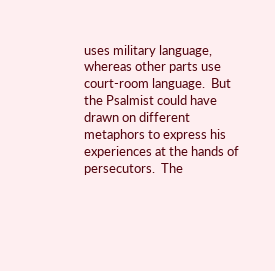uses military language, whereas other parts use court-room language.  But the Psalmist could have drawn on different metaphors to express his experiences at the hands of persecutors.  The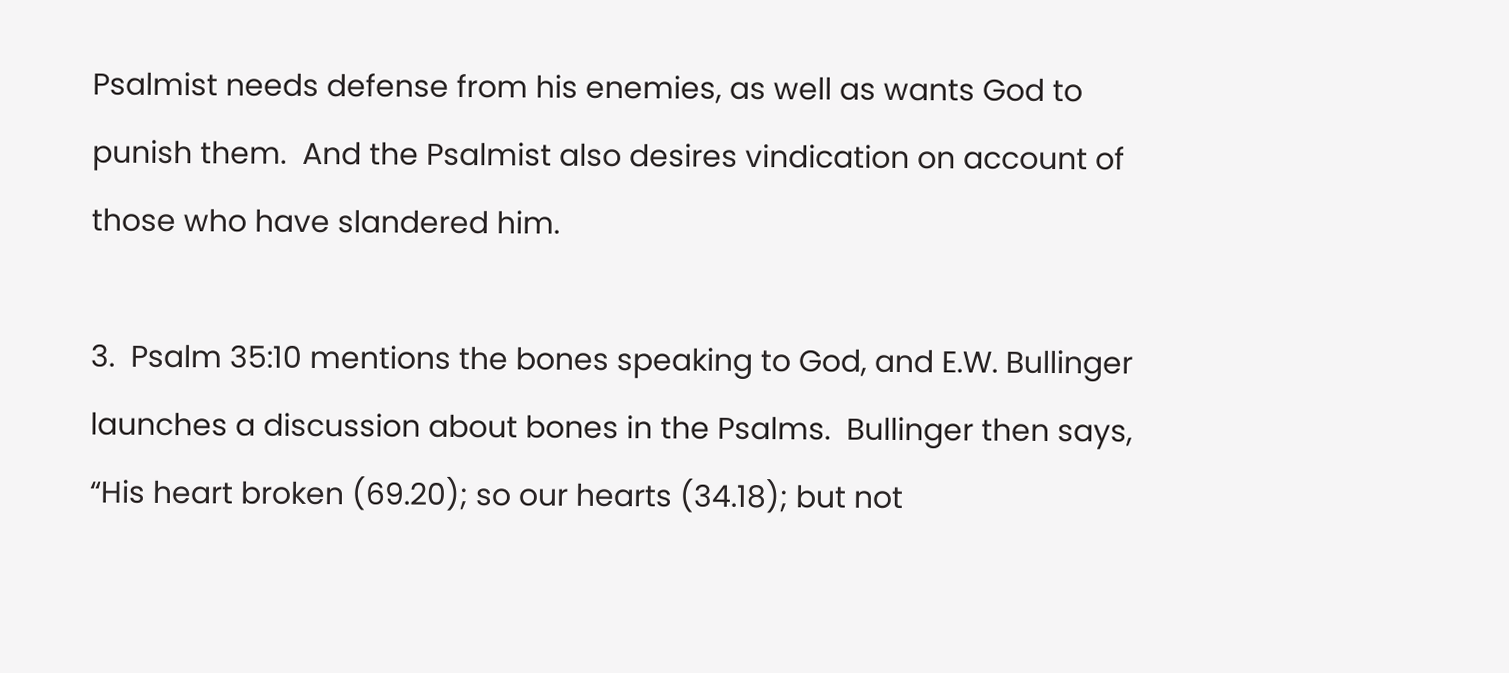Psalmist needs defense from his enemies, as well as wants God to punish them.  And the Psalmist also desires vindication on account of those who have slandered him.

3.  Psalm 35:10 mentions the bones speaking to God, and E.W. Bullinger launches a discussion about bones in the Psalms.  Bullinger then says, “His heart broken (69.20); so our hearts (34.18); but not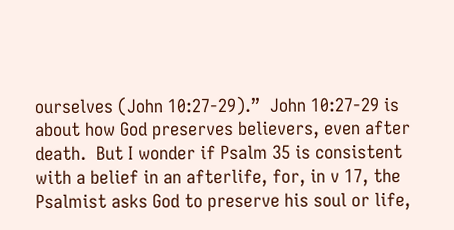ourselves (John 10:27-29).”  John 10:27-29 is about how God preserves believers, even after death.  But I wonder if Psalm 35 is consistent with a belief in an afterlife, for, in v 17, the Psalmist asks God to preserve his soul or life,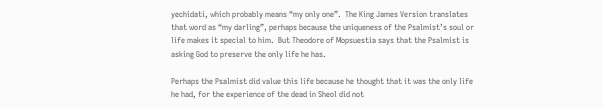yechidati, which probably means “my only one”.  The King James Version translates that word as “my darling”, perhaps because the uniqueness of the Psalmist’s soul or life makes it special to him.  But Theodore of Mopsuestia says that the Psalmist is asking God to preserve the only life he has.

Perhaps the Psalmist did value this life because he thought that it was the only life he had, for the experience of the dead in Sheol did not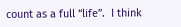count as a full “life”.  I think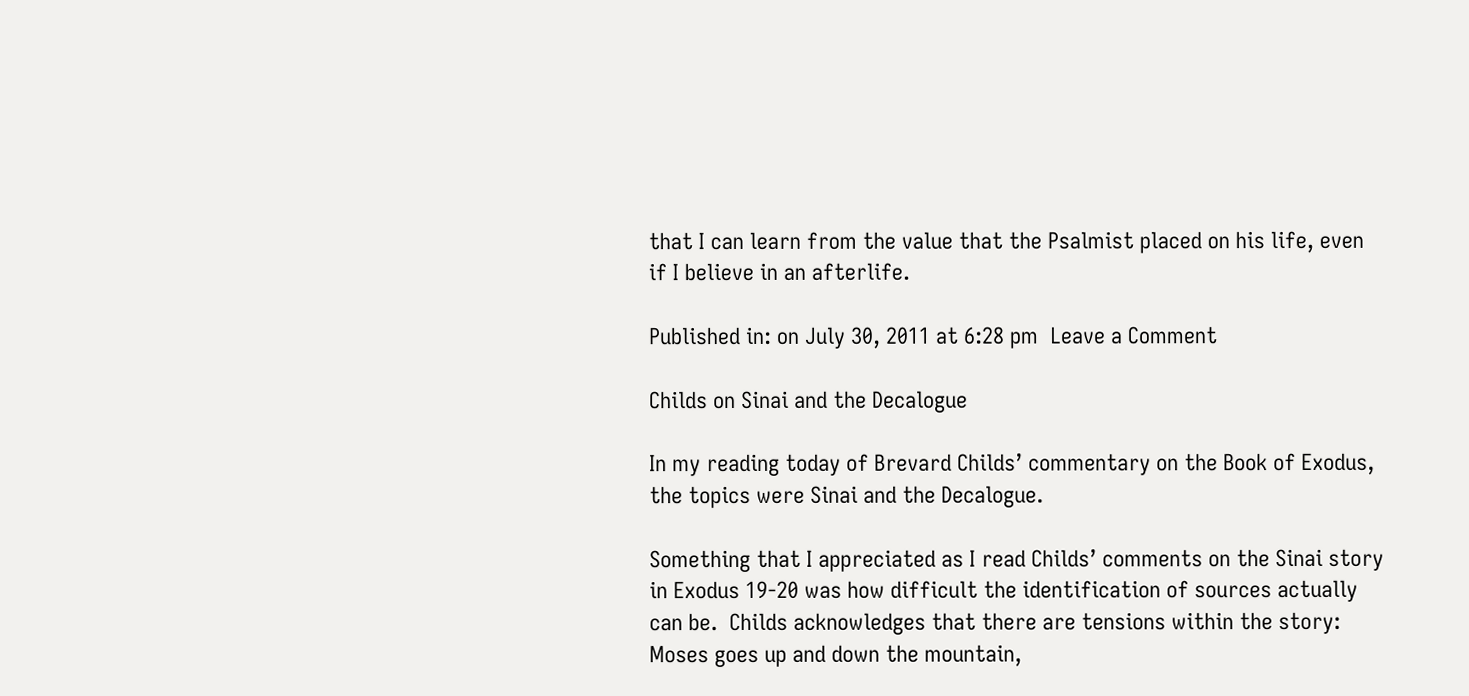that I can learn from the value that the Psalmist placed on his life, even if I believe in an afterlife.

Published in: on July 30, 2011 at 6:28 pm  Leave a Comment

Childs on Sinai and the Decalogue

In my reading today of Brevard Childs’ commentary on the Book of Exodus, the topics were Sinai and the Decalogue.

Something that I appreciated as I read Childs’ comments on the Sinai story in Exodus 19-20 was how difficult the identification of sources actually can be.  Childs acknowledges that there are tensions within the story: Moses goes up and down the mountain,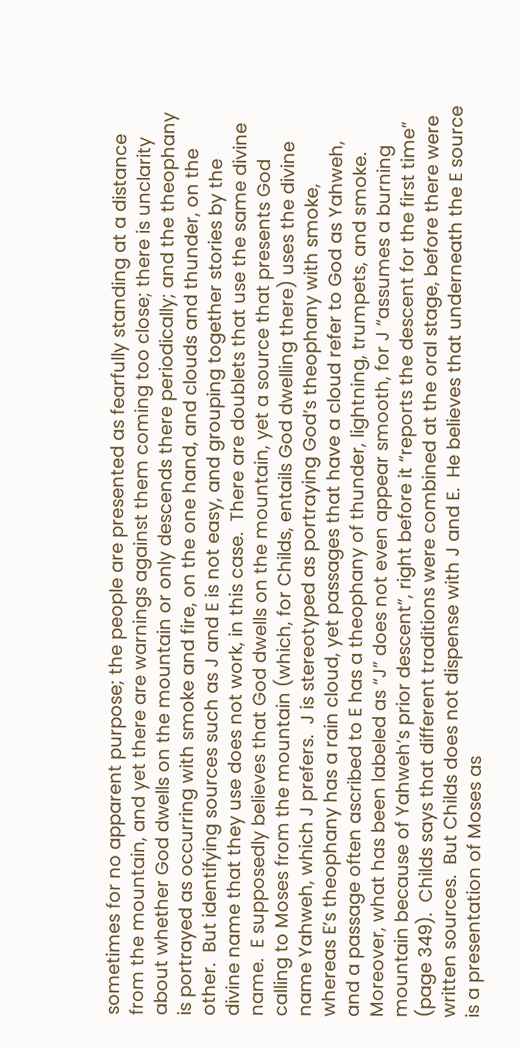sometimes for no apparent purpose; the people are presented as fearfully standing at a distance from the mountain, and yet there are warnings against them coming too close; there is unclarity about whether God dwells on the mountain or only descends there periodically; and the theophany is portrayed as occurring with smoke and fire, on the one hand, and clouds and thunder, on the other.  But identifying sources such as J and E is not easy, and grouping together stories by the divine name that they use does not work, in this case.  There are doublets that use the same divine name.  E supposedly believes that God dwells on the mountain, yet a source that presents God calling to Moses from the mountain (which, for Childs, entails God dwelling there) uses the divine name Yahweh, which J prefers.  J is stereotyped as portraying God’s theophany with smoke, whereas E’s theophany has a rain cloud, yet passages that have a cloud refer to God as Yahweh, and a passage often ascribed to E has a theophany of thunder, lightning, trumpets, and smoke.  Moreover, what has been labeled as “J” does not even appear smooth, for J “assumes a burning mountain because of Yahweh’s prior descent”, right before it “reports the descent for the first time” (page 349).  Childs says that different traditions were combined at the oral stage, before there were written sources.  But Childs does not dispense with J and E.  He believes that underneath the E source is a presentation of Moses as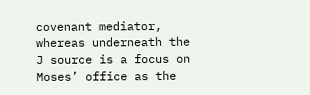covenant mediator, whereas underneath the J source is a focus on Moses’ office as the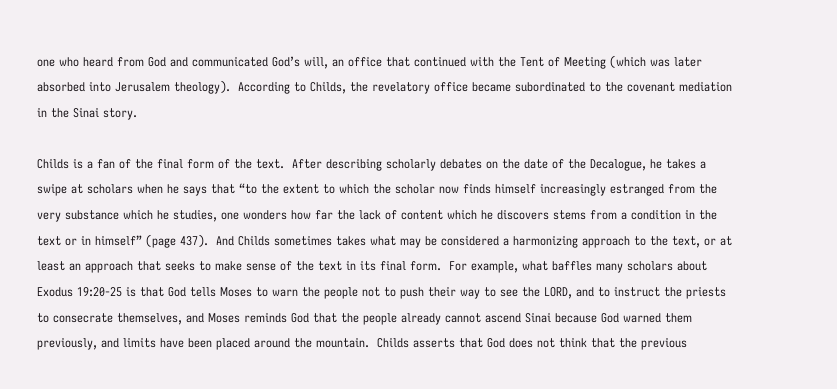one who heard from God and communicated God’s will, an office that continued with the Tent of Meeting (which was later absorbed into Jerusalem theology).  According to Childs, the revelatory office became subordinated to the covenant mediation in the Sinai story.

Childs is a fan of the final form of the text.  After describing scholarly debates on the date of the Decalogue, he takes a swipe at scholars when he says that “to the extent to which the scholar now finds himself increasingly estranged from the very substance which he studies, one wonders how far the lack of content which he discovers stems from a condition in the text or in himself” (page 437).  And Childs sometimes takes what may be considered a harmonizing approach to the text, or at least an approach that seeks to make sense of the text in its final form.  For example, what baffles many scholars about Exodus 19:20-25 is that God tells Moses to warn the people not to push their way to see the LORD, and to instruct the priests to consecrate themselves, and Moses reminds God that the people already cannot ascend Sinai because God warned them previously, and limits have been placed around the mountain.  Childs asserts that God does not think that the previous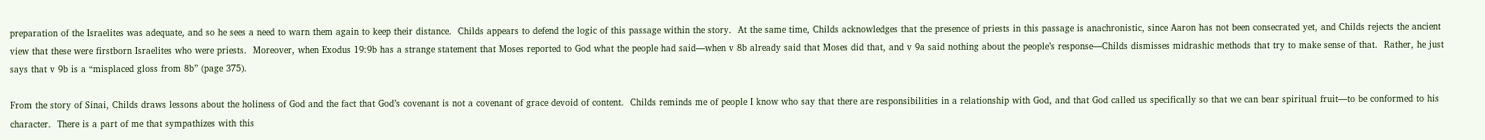preparation of the Israelites was adequate, and so he sees a need to warn them again to keep their distance.  Childs appears to defend the logic of this passage within the story.  At the same time, Childs acknowledges that the presence of priests in this passage is anachronistic, since Aaron has not been consecrated yet, and Childs rejects the ancient view that these were firstborn Israelites who were priests.  Moreover, when Exodus 19:9b has a strange statement that Moses reported to God what the people had said—when v 8b already said that Moses did that, and v 9a said nothing about the people’s response—Childs dismisses midrashic methods that try to make sense of that.  Rather, he just says that v 9b is a “misplaced gloss from 8b” (page 375).

From the story of Sinai, Childs draws lessons about the holiness of God and the fact that God’s covenant is not a covenant of grace devoid of content.  Childs reminds me of people I know who say that there are responsibilities in a relationship with God, and that God called us specifically so that we can bear spiritual fruit—to be conformed to his character.  There is a part of me that sympathizes with this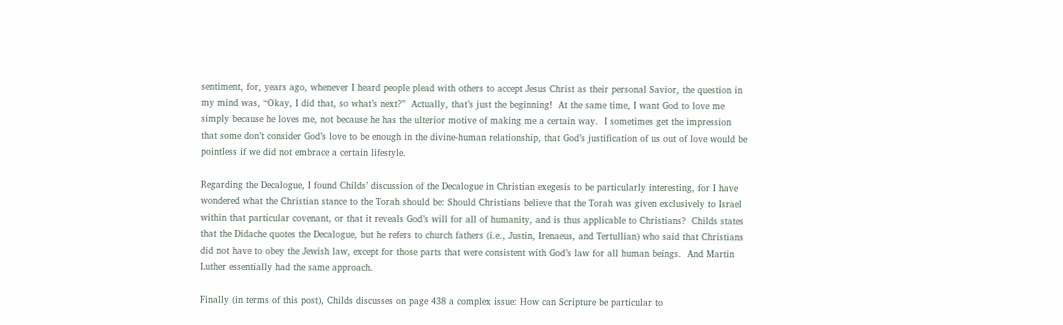sentiment, for, years ago, whenever I heard people plead with others to accept Jesus Christ as their personal Savior, the question in my mind was, “Okay, I did that, so what’s next?”  Actually, that’s just the beginning!  At the same time, I want God to love me simply because he loves me, not because he has the ulterior motive of making me a certain way.  I sometimes get the impression that some don’t consider God’s love to be enough in the divine-human relationship, that God’s justification of us out of love would be pointless if we did not embrace a certain lifestyle.

Regarding the Decalogue, I found Childs’ discussion of the Decalogue in Christian exegesis to be particularly interesting, for I have wondered what the Christian stance to the Torah should be: Should Christians believe that the Torah was given exclusively to Israel within that particular covenant, or that it reveals God’s will for all of humanity, and is thus applicable to Christians?  Childs states that the Didache quotes the Decalogue, but he refers to church fathers (i.e., Justin, Irenaeus, and Tertullian) who said that Christians did not have to obey the Jewish law, except for those parts that were consistent with God’s law for all human beings.  And Martin Luther essentially had the same approach.

Finally (in terms of this post), Childs discusses on page 438 a complex issue: How can Scripture be particular to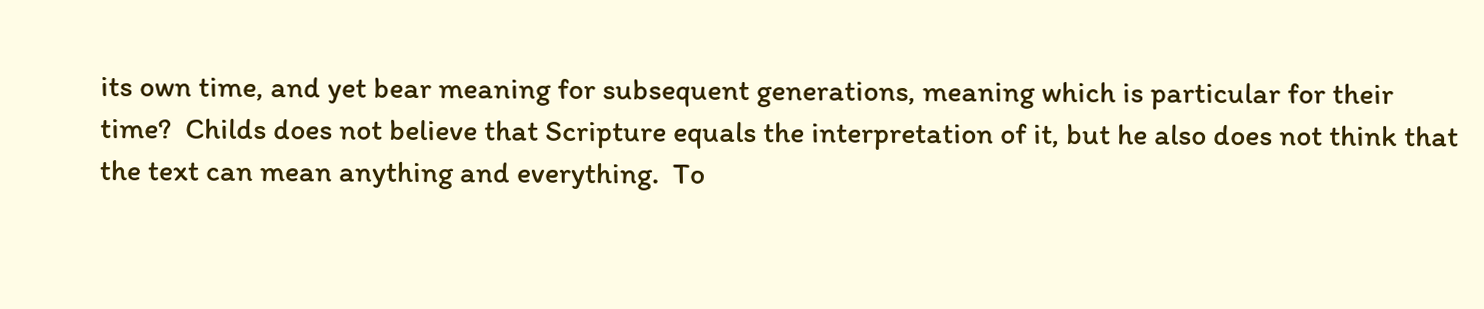its own time, and yet bear meaning for subsequent generations, meaning which is particular for their time?  Childs does not believe that Scripture equals the interpretation of it, but he also does not think that the text can mean anything and everything.  To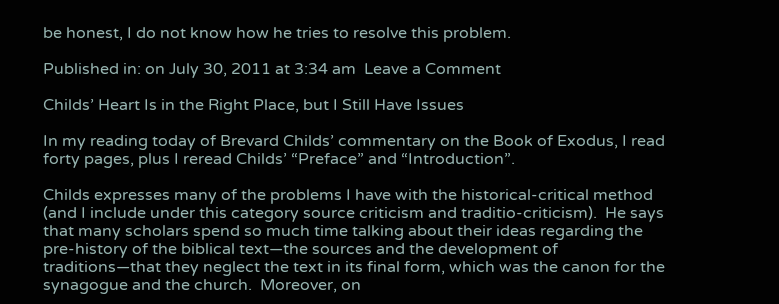be honest, I do not know how he tries to resolve this problem.

Published in: on July 30, 2011 at 3:34 am  Leave a Comment

Childs’ Heart Is in the Right Place, but I Still Have Issues

In my reading today of Brevard Childs’ commentary on the Book of Exodus, I read forty pages, plus I reread Childs’ “Preface” and “Introduction”.

Childs expresses many of the problems I have with the historical-critical method (and I include under this category source criticism and traditio-criticism).  He says that many scholars spend so much time talking about their ideas regarding the pre-history of the biblical text—the sources and the development of traditions—that they neglect the text in its final form, which was the canon for the synagogue and the church.  Moreover, on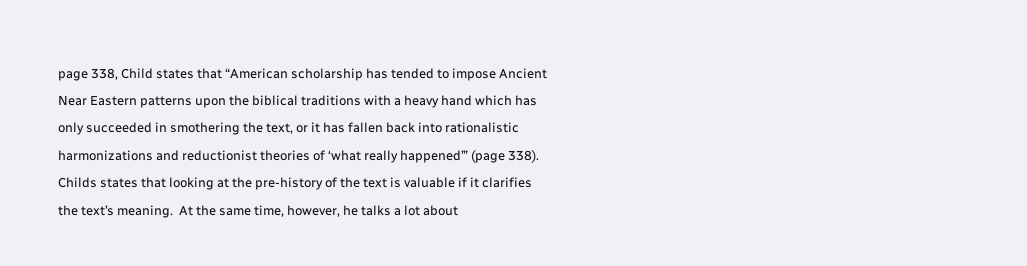page 338, Child states that “American scholarship has tended to impose Ancient Near Eastern patterns upon the biblical traditions with a heavy hand which has only succeeded in smothering the text, or it has fallen back into rationalistic harmonizations and reductionist theories of ‘what really happened’” (page 338).  Childs states that looking at the pre-history of the text is valuable if it clarifies the text’s meaning.  At the same time, however, he talks a lot about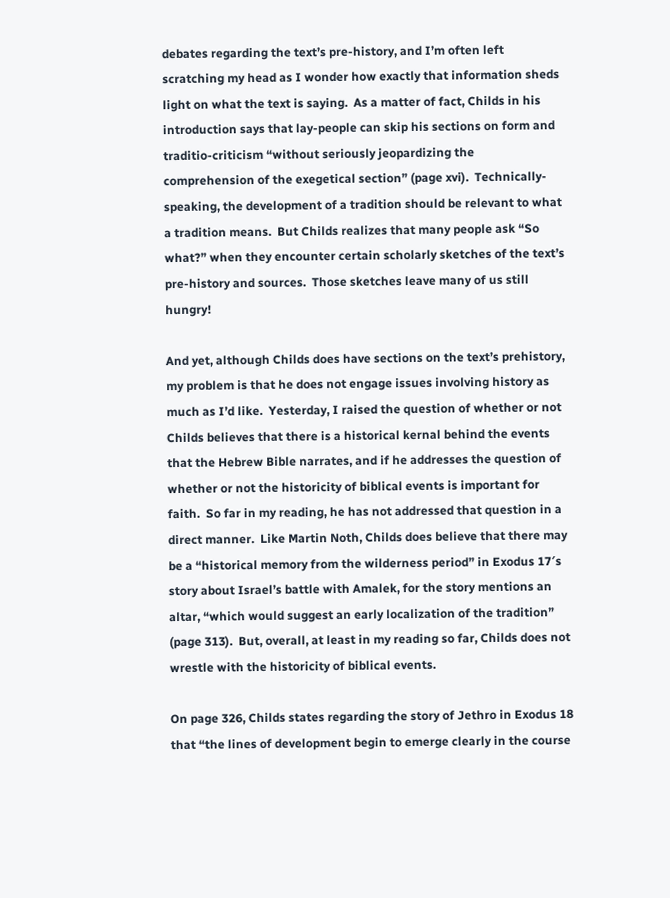debates regarding the text’s pre-history, and I’m often left scratching my head as I wonder how exactly that information sheds light on what the text is saying.  As a matter of fact, Childs in his introduction says that lay-people can skip his sections on form and traditio-criticism “without seriously jeopardizing the comprehension of the exegetical section” (page xvi).  Technically-speaking, the development of a tradition should be relevant to what a tradition means.  But Childs realizes that many people ask “So what?” when they encounter certain scholarly sketches of the text’s pre-history and sources.  Those sketches leave many of us still hungry!

And yet, although Childs does have sections on the text’s prehistory, my problem is that he does not engage issues involving history as much as I’d like.  Yesterday, I raised the question of whether or not Childs believes that there is a historical kernal behind the events that the Hebrew Bible narrates, and if he addresses the question of whether or not the historicity of biblical events is important for faith.  So far in my reading, he has not addressed that question in a direct manner.  Like Martin Noth, Childs does believe that there may be a “historical memory from the wilderness period” in Exodus 17′s story about Israel’s battle with Amalek, for the story mentions an altar, “which would suggest an early localization of the tradition” (page 313).  But, overall, at least in my reading so far, Childs does not wrestle with the historicity of biblical events.

On page 326, Childs states regarding the story of Jethro in Exodus 18 that “the lines of development begin to emerge clearly in the course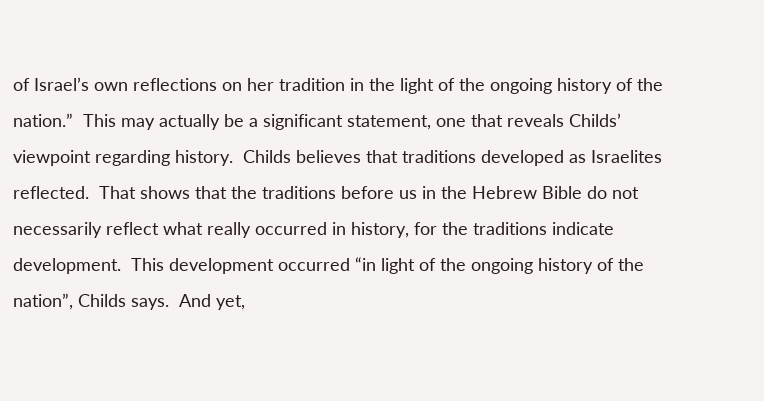of Israel’s own reflections on her tradition in the light of the ongoing history of the nation.”  This may actually be a significant statement, one that reveals Childs’ viewpoint regarding history.  Childs believes that traditions developed as Israelites reflected.  That shows that the traditions before us in the Hebrew Bible do not necessarily reflect what really occurred in history, for the traditions indicate development.  This development occurred “in light of the ongoing history of the nation”, Childs says.  And yet,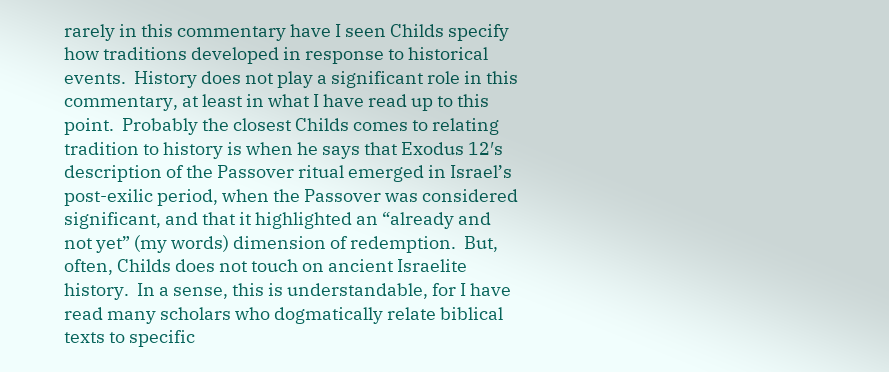rarely in this commentary have I seen Childs specify how traditions developed in response to historical events.  History does not play a significant role in this commentary, at least in what I have read up to this point.  Probably the closest Childs comes to relating tradition to history is when he says that Exodus 12′s description of the Passover ritual emerged in Israel’s post-exilic period, when the Passover was considered significant, and that it highlighted an “already and not yet” (my words) dimension of redemption.  But, often, Childs does not touch on ancient Israelite history.  In a sense, this is understandable, for I have read many scholars who dogmatically relate biblical texts to specific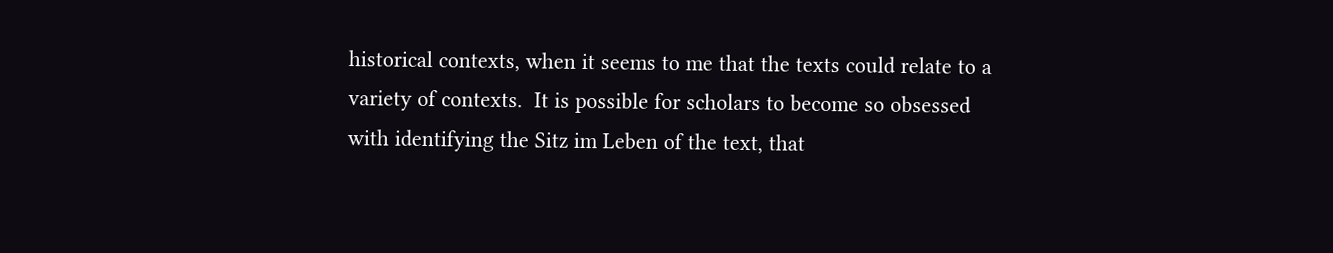historical contexts, when it seems to me that the texts could relate to a variety of contexts.  It is possible for scholars to become so obsessed with identifying the Sitz im Leben of the text, that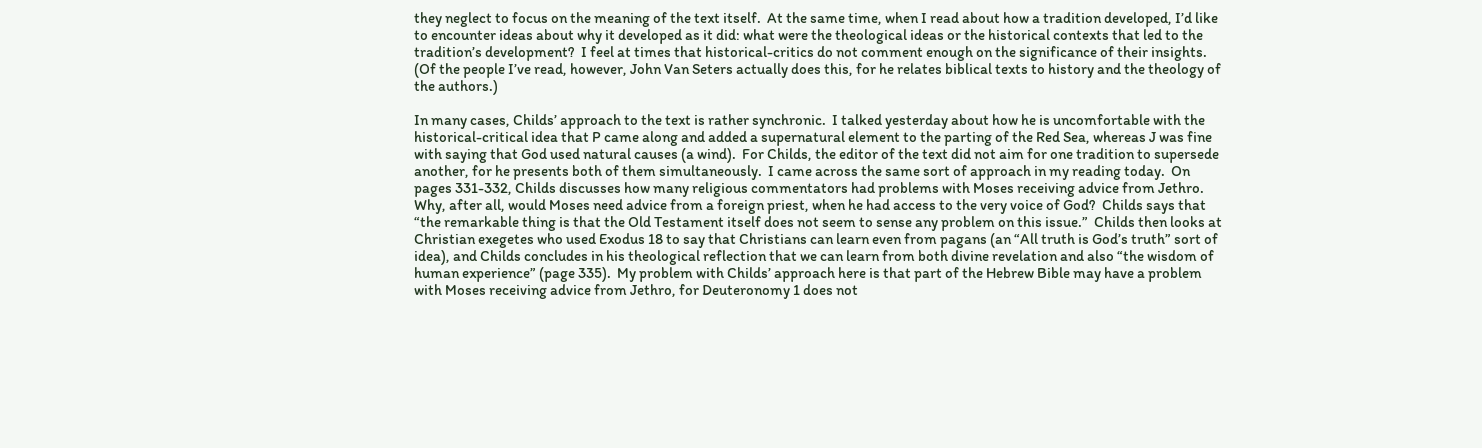they neglect to focus on the meaning of the text itself.  At the same time, when I read about how a tradition developed, I’d like to encounter ideas about why it developed as it did: what were the theological ideas or the historical contexts that led to the tradition’s development?  I feel at times that historical-critics do not comment enough on the significance of their insights.  (Of the people I’ve read, however, John Van Seters actually does this, for he relates biblical texts to history and the theology of the authors.)

In many cases, Childs’ approach to the text is rather synchronic.  I talked yesterday about how he is uncomfortable with the historical-critical idea that P came along and added a supernatural element to the parting of the Red Sea, whereas J was fine with saying that God used natural causes (a wind).  For Childs, the editor of the text did not aim for one tradition to supersede another, for he presents both of them simultaneously.  I came across the same sort of approach in my reading today.  On pages 331-332, Childs discusses how many religious commentators had problems with Moses receiving advice from Jethro.  Why, after all, would Moses need advice from a foreign priest, when he had access to the very voice of God?  Childs says that “the remarkable thing is that the Old Testament itself does not seem to sense any problem on this issue.”  Childs then looks at Christian exegetes who used Exodus 18 to say that Christians can learn even from pagans (an “All truth is God’s truth” sort of idea), and Childs concludes in his theological reflection that we can learn from both divine revelation and also “the wisdom of human experience” (page 335).  My problem with Childs’ approach here is that part of the Hebrew Bible may have a problem with Moses receiving advice from Jethro, for Deuteronomy 1 does not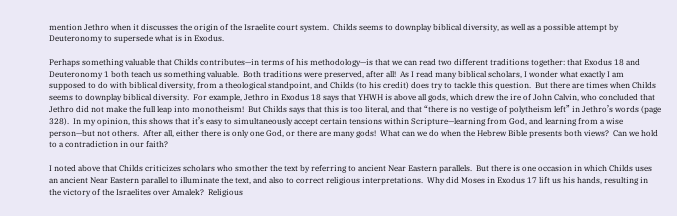mention Jethro when it discusses the origin of the Israelite court system.  Childs seems to downplay biblical diversity, as well as a possible attempt by Deuteronomy to supersede what is in Exodus.

Perhaps something valuable that Childs contributes—in terms of his methodology—is that we can read two different traditions together: that Exodus 18 and Deuteronomy 1 both teach us something valuable.  Both traditions were preserved, after all!  As I read many biblical scholars, I wonder what exactly I am supposed to do with biblical diversity, from a theological standpoint, and Childs (to his credit) does try to tackle this question.  But there are times when Childs seems to downplay biblical diversity.  For example, Jethro in Exodus 18 says that YHWH is above all gods, which drew the ire of John Calvin, who concluded that Jethro did not make the full leap into monotheism!  But Childs says that this is too literal, and that “there is no vestige of polytheism left” in Jethro’s words (page 328).  In my opinion, this shows that it’s easy to simultaneously accept certain tensions within Scripture—learning from God, and learning from a wise person—but not others.  After all, either there is only one God, or there are many gods!  What can we do when the Hebrew Bible presents both views?  Can we hold to a contradiction in our faith?

I noted above that Childs criticizes scholars who smother the text by referring to ancient Near Eastern parallels.  But there is one occasion in which Childs uses an ancient Near Eastern parallel to illuminate the text, and also to correct religious interpretations.  Why did Moses in Exodus 17 lift us his hands, resulting in the victory of the Israelites over Amalek?  Religious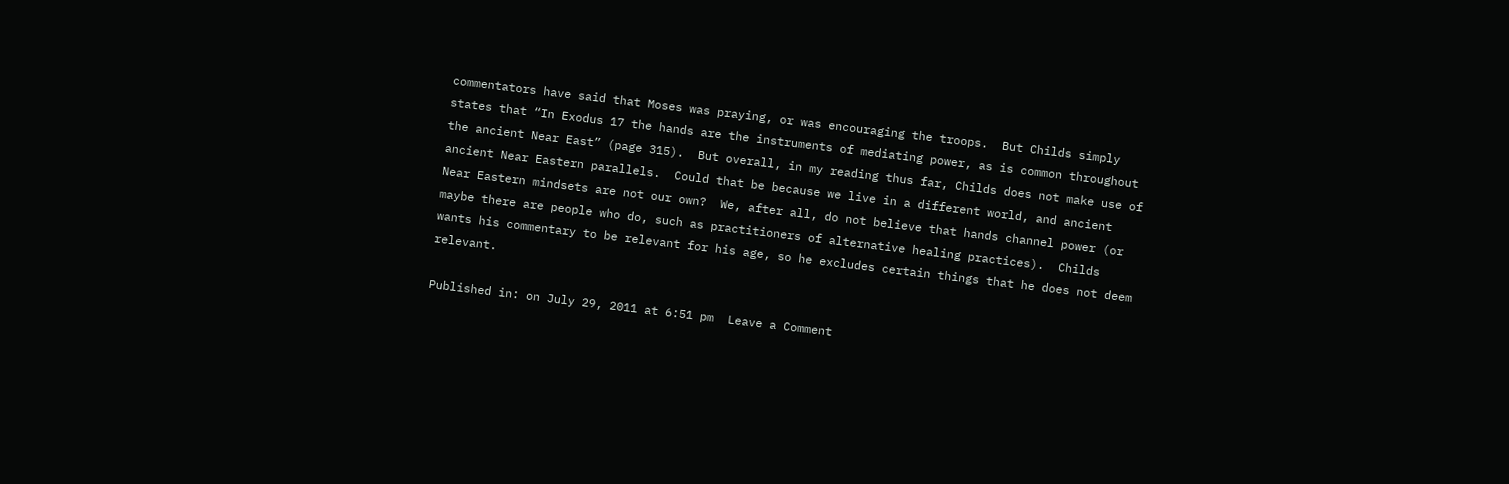commentators have said that Moses was praying, or was encouraging the troops.  But Childs simply states that “In Exodus 17 the hands are the instruments of mediating power, as is common throughout the ancient Near East” (page 315).  But overall, in my reading thus far, Childs does not make use of ancient Near Eastern parallels.  Could that be because we live in a different world, and ancient Near Eastern mindsets are not our own?  We, after all, do not believe that hands channel power (or maybe there are people who do, such as practitioners of alternative healing practices).  Childs wants his commentary to be relevant for his age, so he excludes certain things that he does not deem relevant.

Published in: on July 29, 2011 at 6:51 pm  Leave a Comment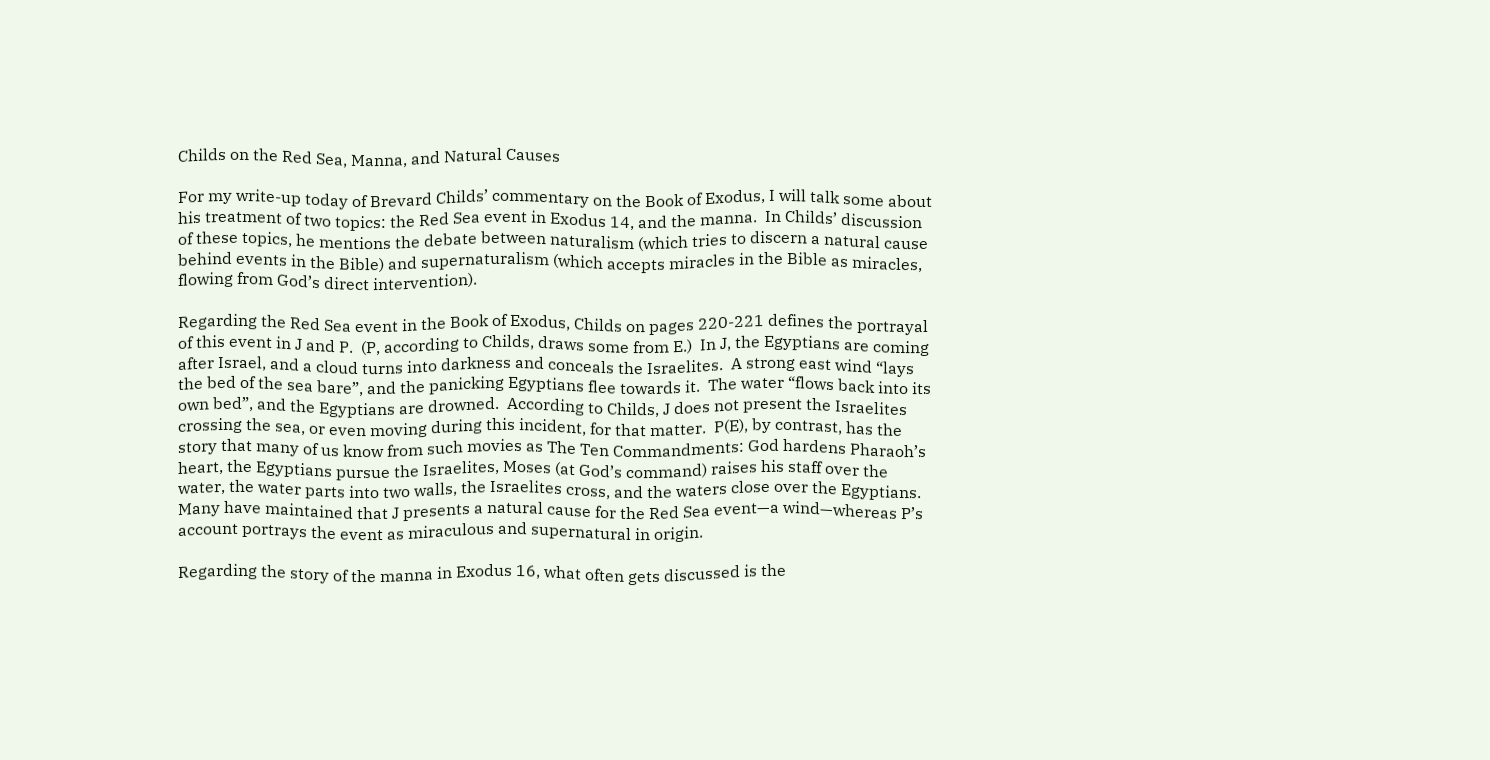Childs on the Red Sea, Manna, and Natural Causes

For my write-up today of Brevard Childs’ commentary on the Book of Exodus, I will talk some about his treatment of two topics: the Red Sea event in Exodus 14, and the manna.  In Childs’ discussion of these topics, he mentions the debate between naturalism (which tries to discern a natural cause behind events in the Bible) and supernaturalism (which accepts miracles in the Bible as miracles, flowing from God’s direct intervention).

Regarding the Red Sea event in the Book of Exodus, Childs on pages 220-221 defines the portrayal of this event in J and P.  (P, according to Childs, draws some from E.)  In J, the Egyptians are coming after Israel, and a cloud turns into darkness and conceals the Israelites.  A strong east wind “lays the bed of the sea bare”, and the panicking Egyptians flee towards it.  The water “flows back into its own bed”, and the Egyptians are drowned.  According to Childs, J does not present the Israelites crossing the sea, or even moving during this incident, for that matter.  P(E), by contrast, has the story that many of us know from such movies as The Ten Commandments: God hardens Pharaoh’s heart, the Egyptians pursue the Israelites, Moses (at God’s command) raises his staff over the water, the water parts into two walls, the Israelites cross, and the waters close over the Egyptians.  Many have maintained that J presents a natural cause for the Red Sea event—a wind—whereas P’s account portrays the event as miraculous and supernatural in origin.

Regarding the story of the manna in Exodus 16, what often gets discussed is the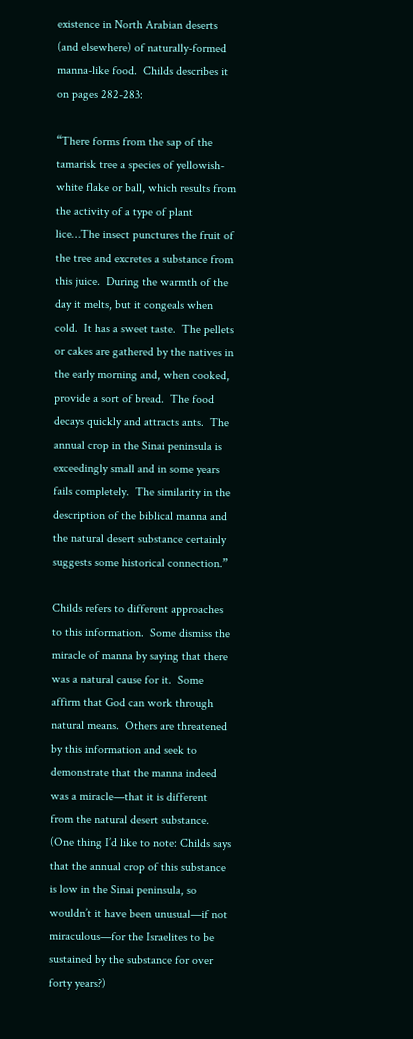existence in North Arabian deserts (and elsewhere) of naturally-formed manna-like food.  Childs describes it on pages 282-283:

“There forms from the sap of the tamarisk tree a species of yellowish-white flake or ball, which results from the activity of a type of plant lice…The insect punctures the fruit of the tree and excretes a substance from this juice.  During the warmth of the day it melts, but it congeals when cold.  It has a sweet taste.  The pellets or cakes are gathered by the natives in the early morning and, when cooked, provide a sort of bread.  The food decays quickly and attracts ants.  The annual crop in the Sinai peninsula is exceedingly small and in some years fails completely.  The similarity in the description of the biblical manna and the natural desert substance certainly suggests some historical connection.”

Childs refers to different approaches to this information.  Some dismiss the miracle of manna by saying that there was a natural cause for it.  Some affirm that God can work through natural means.  Others are threatened by this information and seek to demonstrate that the manna indeed was a miracle—that it is different from the natural desert substance.  (One thing I’d like to note: Childs says that the annual crop of this substance is low in the Sinai peninsula, so wouldn’t it have been unusual—if not miraculous—for the Israelites to be sustained by the substance for over forty years?)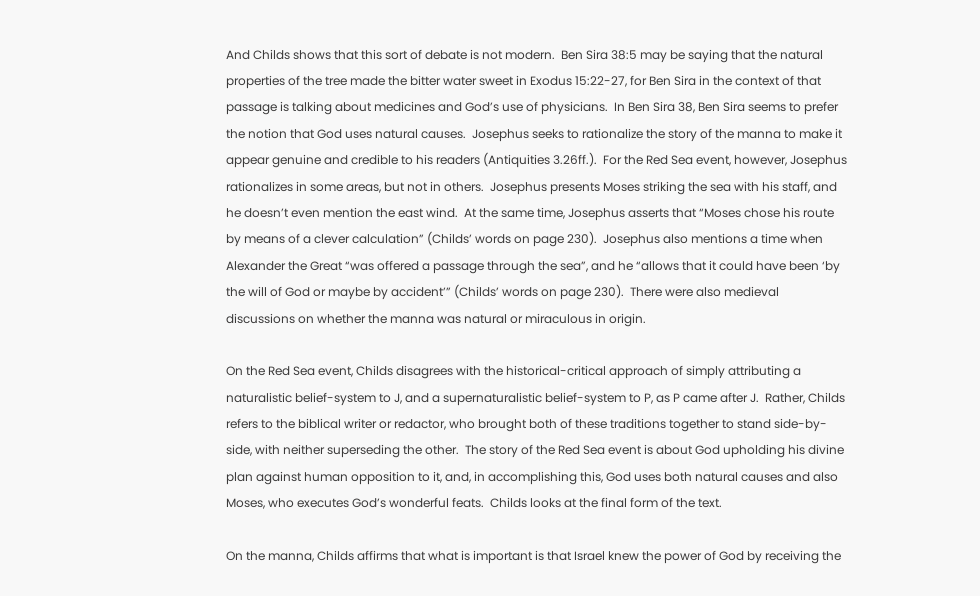And Childs shows that this sort of debate is not modern.  Ben Sira 38:5 may be saying that the natural properties of the tree made the bitter water sweet in Exodus 15:22-27, for Ben Sira in the context of that passage is talking about medicines and God’s use of physicians.  In Ben Sira 38, Ben Sira seems to prefer the notion that God uses natural causes.  Josephus seeks to rationalize the story of the manna to make it appear genuine and credible to his readers (Antiquities 3.26ff.).  For the Red Sea event, however, Josephus rationalizes in some areas, but not in others.  Josephus presents Moses striking the sea with his staff, and he doesn’t even mention the east wind.  At the same time, Josephus asserts that “Moses chose his route by means of a clever calculation” (Childs’ words on page 230).  Josephus also mentions a time when Alexander the Great “was offered a passage through the sea”, and he “allows that it could have been ‘by the will of God or maybe by accident’” (Childs’ words on page 230).  There were also medieval discussions on whether the manna was natural or miraculous in origin.

On the Red Sea event, Childs disagrees with the historical-critical approach of simply attributing a naturalistic belief-system to J, and a supernaturalistic belief-system to P, as P came after J.  Rather, Childs refers to the biblical writer or redactor, who brought both of these traditions together to stand side-by-side, with neither superseding the other.  The story of the Red Sea event is about God upholding his divine plan against human opposition to it, and, in accomplishing this, God uses both natural causes and also Moses, who executes God’s wonderful feats.  Childs looks at the final form of the text.

On the manna, Childs affirms that what is important is that Israel knew the power of God by receiving the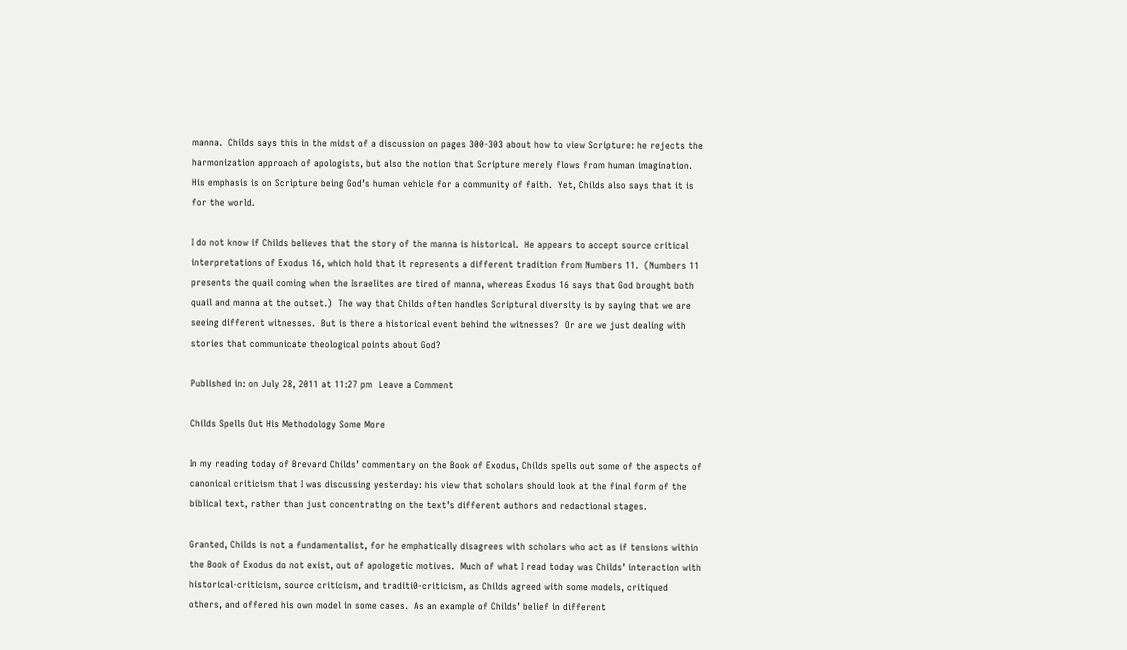manna.  Childs says this in the midst of a discussion on pages 300-303 about how to view Scripture: he rejects the harmonization approach of apologists, but also the notion that Scripture merely flows from human imagination.  His emphasis is on Scripture being God’s human vehicle for a community of faith.  Yet, Childs also says that it is for the world.

I do not know if Childs believes that the story of the manna is historical.  He appears to accept source critical interpretations of Exodus 16, which hold that it represents a different tradition from Numbers 11.  (Numbers 11 presents the quail coming when the Israelites are tired of manna, whereas Exodus 16 says that God brought both quail and manna at the outset.)  The way that Childs often handles Scriptural diversity is by saying that we are seeing different witnesses.  But is there a historical event behind the witnesses?  Or are we just dealing with stories that communicate theological points about God?

Published in: on July 28, 2011 at 11:27 pm  Leave a Comment

Childs Spells Out His Methodology Some More

In my reading today of Brevard Childs’ commentary on the Book of Exodus, Childs spells out some of the aspects of canonical criticism that I was discussing yesterday: his view that scholars should look at the final form of the biblical text, rather than just concentrating on the text’s different authors and redactional stages.

Granted, Childs is not a fundamentalist, for he emphatically disagrees with scholars who act as if tensions within the Book of Exodus do not exist, out of apologetic motives.  Much of what I read today was Childs’ interaction with historical-criticism, source criticism, and traditi0-criticism, as Childs agreed with some models, critiqued others, and offered his own model in some cases.  As an example of Childs’ belief in different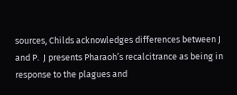sources, Childs acknowledges differences between J and P.  J presents Pharaoh’s recalcitrance as being in response to the plagues and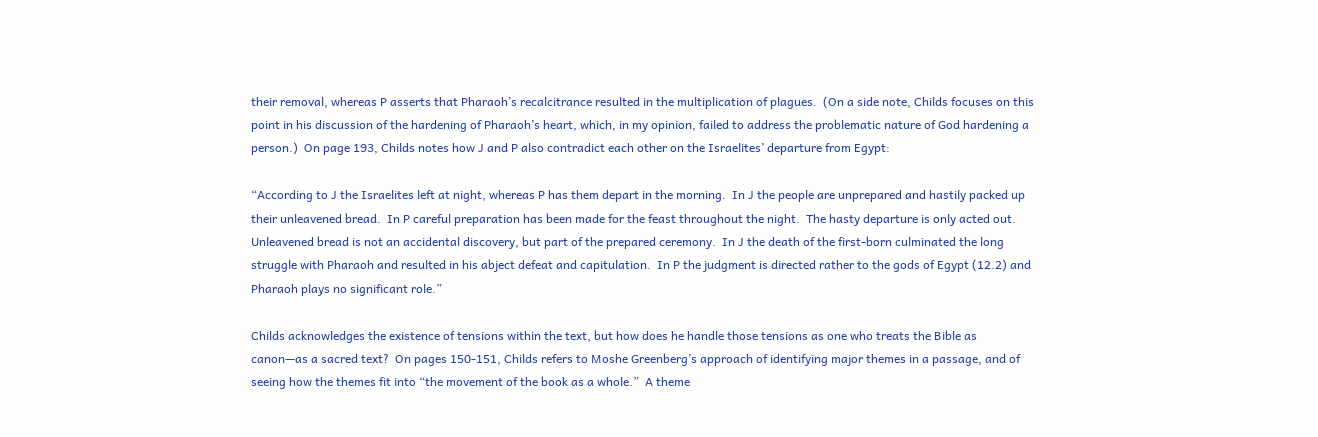their removal, whereas P asserts that Pharaoh’s recalcitrance resulted in the multiplication of plagues.  (On a side note, Childs focuses on this point in his discussion of the hardening of Pharaoh’s heart, which, in my opinion, failed to address the problematic nature of God hardening a person.)  On page 193, Childs notes how J and P also contradict each other on the Israelites’ departure from Egypt:

“According to J the Israelites left at night, whereas P has them depart in the morning.  In J the people are unprepared and hastily packed up their unleavened bread.  In P careful preparation has been made for the feast throughout the night.  The hasty departure is only acted out.  Unleavened bread is not an accidental discovery, but part of the prepared ceremony.  In J the death of the first-born culminated the long struggle with Pharaoh and resulted in his abject defeat and capitulation.  In P the judgment is directed rather to the gods of Egypt (12.2) and Pharaoh plays no significant role.”

Childs acknowledges the existence of tensions within the text, but how does he handle those tensions as one who treats the Bible as canon—as a sacred text?  On pages 150-151, Childs refers to Moshe Greenberg’s approach of identifying major themes in a passage, and of seeing how the themes fit into “the movement of the book as a whole.”  A theme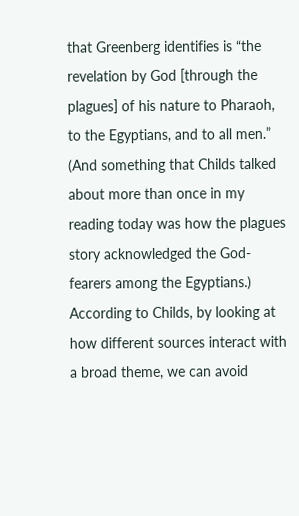that Greenberg identifies is “the revelation by God [through the plagues] of his nature to Pharaoh, to the Egyptians, and to all men.”  (And something that Childs talked about more than once in my reading today was how the plagues story acknowledged the God-fearers among the Egyptians.)  According to Childs, by looking at how different sources interact with a broad theme, we can avoid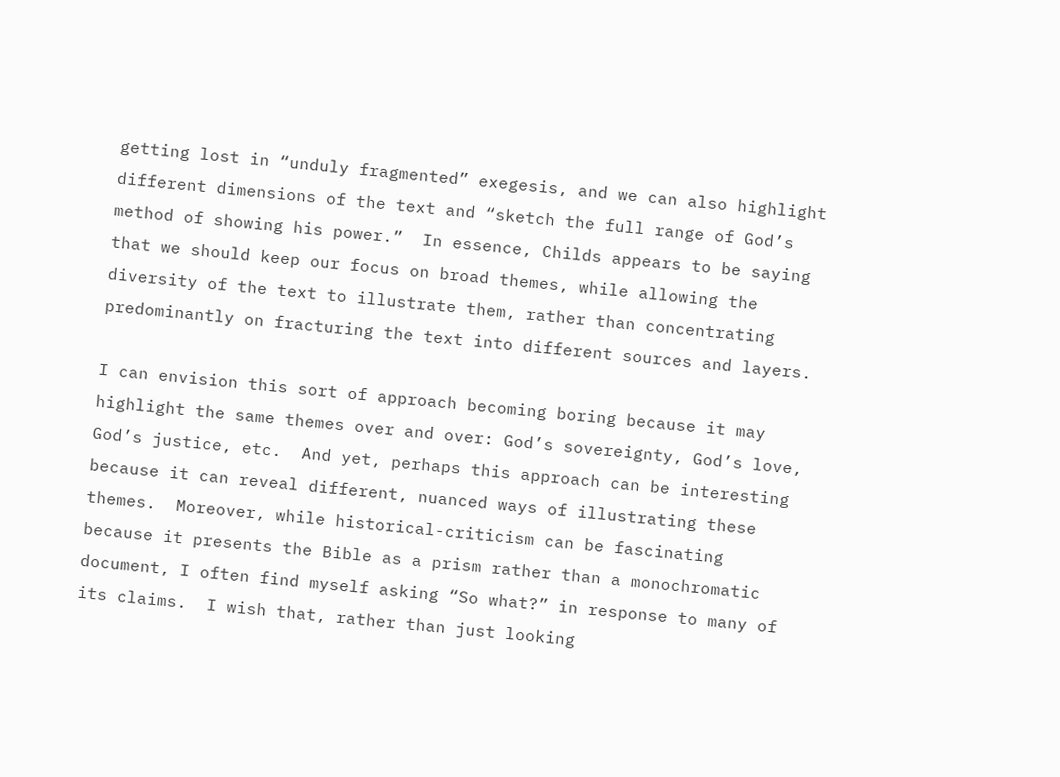getting lost in “unduly fragmented” exegesis, and we can also highlight different dimensions of the text and “sketch the full range of God’s method of showing his power.”  In essence, Childs appears to be saying that we should keep our focus on broad themes, while allowing the diversity of the text to illustrate them, rather than concentrating predominantly on fracturing the text into different sources and layers.

I can envision this sort of approach becoming boring because it may highlight the same themes over and over: God’s sovereignty, God’s love, God’s justice, etc.  And yet, perhaps this approach can be interesting because it can reveal different, nuanced ways of illustrating these themes.  Moreover, while historical-criticism can be fascinating because it presents the Bible as a prism rather than a monochromatic document, I often find myself asking “So what?” in response to many of its claims.  I wish that, rather than just looking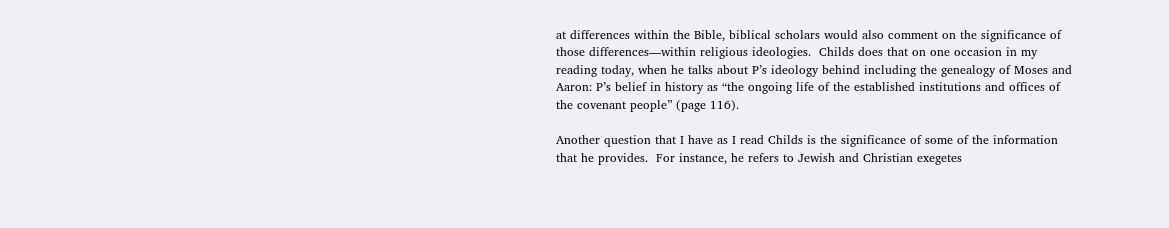at differences within the Bible, biblical scholars would also comment on the significance of those differences—within religious ideologies.  Childs does that on one occasion in my reading today, when he talks about P’s ideology behind including the genealogy of Moses and Aaron: P’s belief in history as “the ongoing life of the established institutions and offices of the covenant people” (page 116).

Another question that I have as I read Childs is the significance of some of the information that he provides.  For instance, he refers to Jewish and Christian exegetes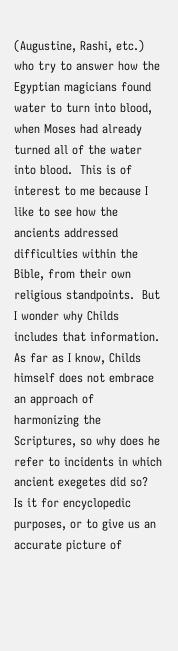(Augustine, Rashi, etc.) who try to answer how the Egyptian magicians found water to turn into blood, when Moses had already turned all of the water into blood.  This is of interest to me because I like to see how the ancients addressed difficulties within the Bible, from their own religious standpoints.  But I wonder why Childs includes that information.  As far as I know, Childs himself does not embrace an approach of harmonizing the Scriptures, so why does he refer to incidents in which ancient exegetes did so?  Is it for encyclopedic purposes, or to give us an accurate picture of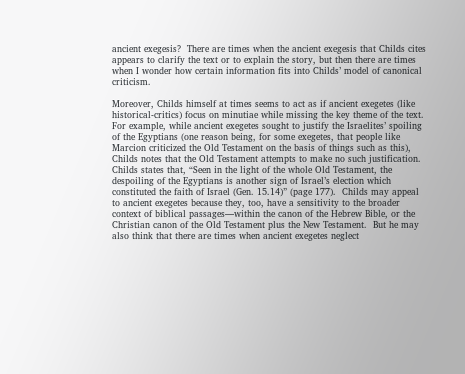ancient exegesis?  There are times when the ancient exegesis that Childs cites appears to clarify the text or to explain the story, but then there are times when I wonder how certain information fits into Childs’ model of canonical criticism.

Moreover, Childs himself at times seems to act as if ancient exegetes (like historical-critics) focus on minutiae while missing the key theme of the text.  For example, while ancient exegetes sought to justify the Israelites’ spoiling of the Egyptians (one reason being, for some exegetes, that people like Marcion criticized the Old Testament on the basis of things such as this), Childs notes that the Old Testament attempts to make no such justification.  Childs states that, “Seen in the light of the whole Old Testament, the despoiling of the Egyptians is another sign of Israel’s election which constituted the faith of Israel (Gen. 15.14)” (page 177).  Childs may appeal to ancient exegetes because they, too, have a sensitivity to the broader context of biblical passages—within the canon of the Hebrew Bible, or the Christian canon of the Old Testament plus the New Testament.  But he may also think that there are times when ancient exegetes neglect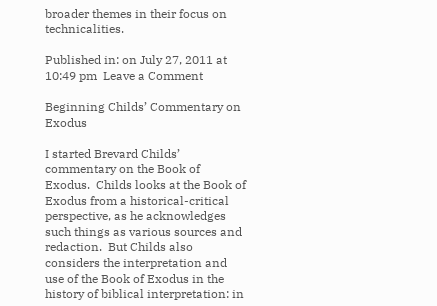broader themes in their focus on technicalities.

Published in: on July 27, 2011 at 10:49 pm  Leave a Comment

Beginning Childs’ Commentary on Exodus

I started Brevard Childs’ commentary on the Book of Exodus.  Childs looks at the Book of Exodus from a historical-critical perspective, as he acknowledges such things as various sources and redaction.  But Childs also considers the interpretation and use of the Book of Exodus in the history of biblical interpretation: in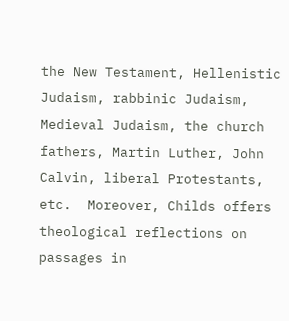the New Testament, Hellenistic Judaism, rabbinic Judaism, Medieval Judaism, the church fathers, Martin Luther, John Calvin, liberal Protestants, etc.  Moreover, Childs offers theological reflections on passages in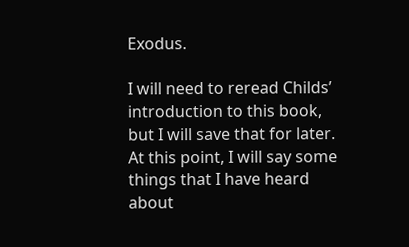Exodus.

I will need to reread Childs’ introduction to this book, but I will save that for later.  At this point, I will say some things that I have heard about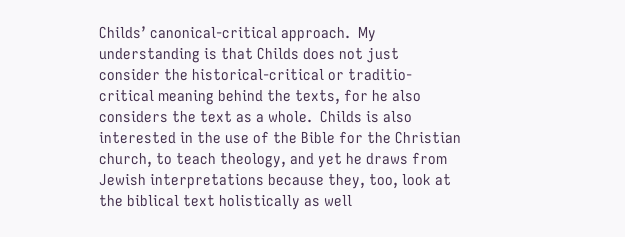Childs’ canonical-critical approach.  My understanding is that Childs does not just consider the historical-critical or traditio-critical meaning behind the texts, for he also considers the text as a whole.  Childs is also interested in the use of the Bible for the Christian church, to teach theology, and yet he draws from Jewish interpretations because they, too, look at the biblical text holistically as well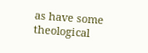as have some theological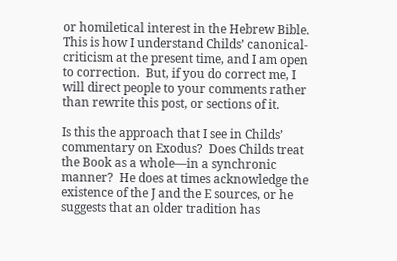or homiletical interest in the Hebrew Bible.  This is how I understand Childs’ canonical-criticism at the present time, and I am open to correction.  But, if you do correct me, I will direct people to your comments rather than rewrite this post, or sections of it.

Is this the approach that I see in Childs’ commentary on Exodus?  Does Childs treat the Book as a whole—in a synchronic manner?  He does at times acknowledge the existence of the J and the E sources, or he suggests that an older tradition has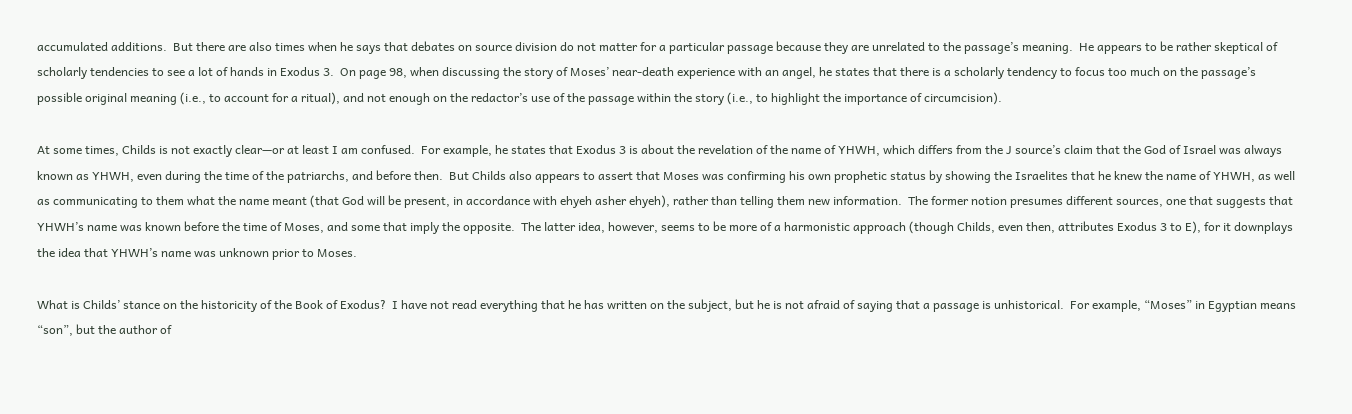accumulated additions.  But there are also times when he says that debates on source division do not matter for a particular passage because they are unrelated to the passage’s meaning.  He appears to be rather skeptical of scholarly tendencies to see a lot of hands in Exodus 3.  On page 98, when discussing the story of Moses’ near-death experience with an angel, he states that there is a scholarly tendency to focus too much on the passage’s possible original meaning (i.e., to account for a ritual), and not enough on the redactor’s use of the passage within the story (i.e., to highlight the importance of circumcision).

At some times, Childs is not exactly clear—or at least I am confused.  For example, he states that Exodus 3 is about the revelation of the name of YHWH, which differs from the J source’s claim that the God of Israel was always known as YHWH, even during the time of the patriarchs, and before then.  But Childs also appears to assert that Moses was confirming his own prophetic status by showing the Israelites that he knew the name of YHWH, as well as communicating to them what the name meant (that God will be present, in accordance with ehyeh asher ehyeh), rather than telling them new information.  The former notion presumes different sources, one that suggests that YHWH’s name was known before the time of Moses, and some that imply the opposite.  The latter idea, however, seems to be more of a harmonistic approach (though Childs, even then, attributes Exodus 3 to E), for it downplays the idea that YHWH’s name was unknown prior to Moses.

What is Childs’ stance on the historicity of the Book of Exodus?  I have not read everything that he has written on the subject, but he is not afraid of saying that a passage is unhistorical.  For example, “Moses” in Egyptian means “son”, but the author of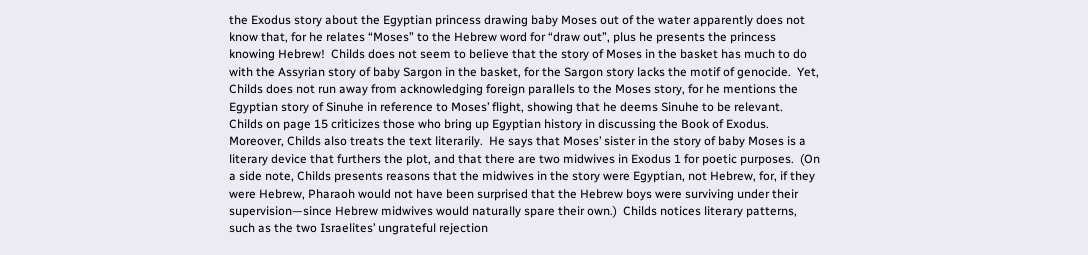the Exodus story about the Egyptian princess drawing baby Moses out of the water apparently does not know that, for he relates “Moses” to the Hebrew word for “draw out”, plus he presents the princess knowing Hebrew!  Childs does not seem to believe that the story of Moses in the basket has much to do with the Assyrian story of baby Sargon in the basket, for the Sargon story lacks the motif of genocide.  Yet, Childs does not run away from acknowledging foreign parallels to the Moses story, for he mentions the Egyptian story of Sinuhe in reference to Moses’ flight, showing that he deems Sinuhe to be relevant.  Childs on page 15 criticizes those who bring up Egyptian history in discussing the Book of Exodus.  Moreover, Childs also treats the text literarily.  He says that Moses’ sister in the story of baby Moses is a literary device that furthers the plot, and that there are two midwives in Exodus 1 for poetic purposes.  (On a side note, Childs presents reasons that the midwives in the story were Egyptian, not Hebrew, for, if they were Hebrew, Pharaoh would not have been surprised that the Hebrew boys were surviving under their supervision—since Hebrew midwives would naturally spare their own.)  Childs notices literary patterns, such as the two Israelites’ ungrateful rejection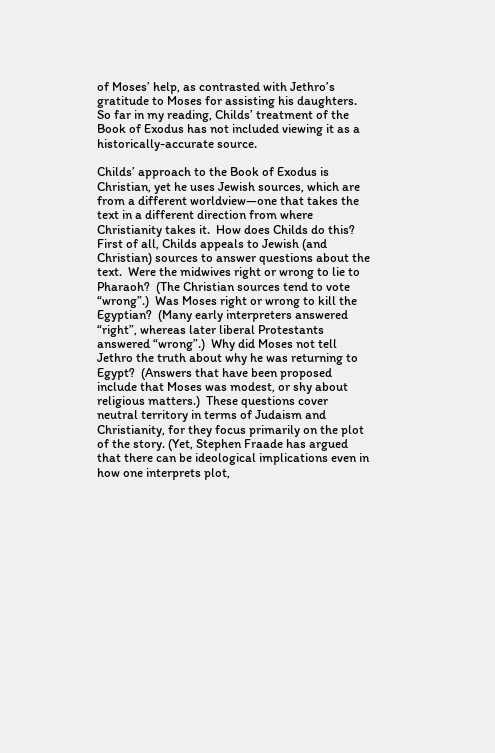of Moses’ help, as contrasted with Jethro’s gratitude to Moses for assisting his daughters.  So far in my reading, Childs’ treatment of the Book of Exodus has not included viewing it as a historically-accurate source.

Childs’ approach to the Book of Exodus is Christian, yet he uses Jewish sources, which are from a different worldview—one that takes the text in a different direction from where Christianity takes it.  How does Childs do this?  First of all, Childs appeals to Jewish (and Christian) sources to answer questions about the text.  Were the midwives right or wrong to lie to Pharaoh?  (The Christian sources tend to vote “wrong”.)  Was Moses right or wrong to kill the Egyptian?  (Many early interpreters answered “right”, whereas later liberal Protestants answered “wrong”.)  Why did Moses not tell Jethro the truth about why he was returning to Egypt?  (Answers that have been proposed include that Moses was modest, or shy about religious matters.)  These questions cover neutral territory in terms of Judaism and Christianity, for they focus primarily on the plot of the story. (Yet, Stephen Fraade has argued that there can be ideological implications even in how one interprets plot,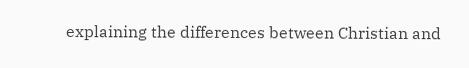explaining the differences between Christian and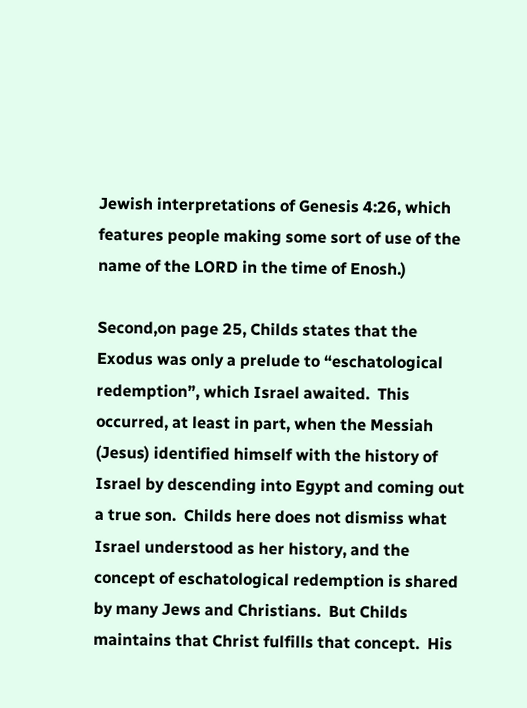Jewish interpretations of Genesis 4:26, which features people making some sort of use of the name of the LORD in the time of Enosh.)

Second,on page 25, Childs states that the Exodus was only a prelude to “eschatological redemption”, which Israel awaited.  This occurred, at least in part, when the Messiah (Jesus) identified himself with the history of Israel by descending into Egypt and coming out a true son.  Childs here does not dismiss what Israel understood as her history, and the concept of eschatological redemption is shared by many Jews and Christians.  But Childs maintains that Christ fulfills that concept.  His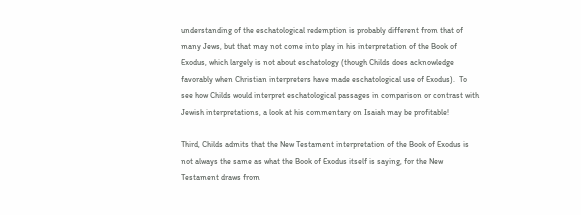understanding of the eschatological redemption is probably different from that of many Jews, but that may not come into play in his interpretation of the Book of Exodus, which largely is not about eschatology (though Childs does acknowledge favorably when Christian interpreters have made eschatological use of Exodus).  To see how Childs would interpret eschatological passages in comparison or contrast with Jewish interpretations, a look at his commentary on Isaiah may be profitable!

Third, Childs admits that the New Testament interpretation of the Book of Exodus is not always the same as what the Book of Exodus itself is saying, for the New Testament draws from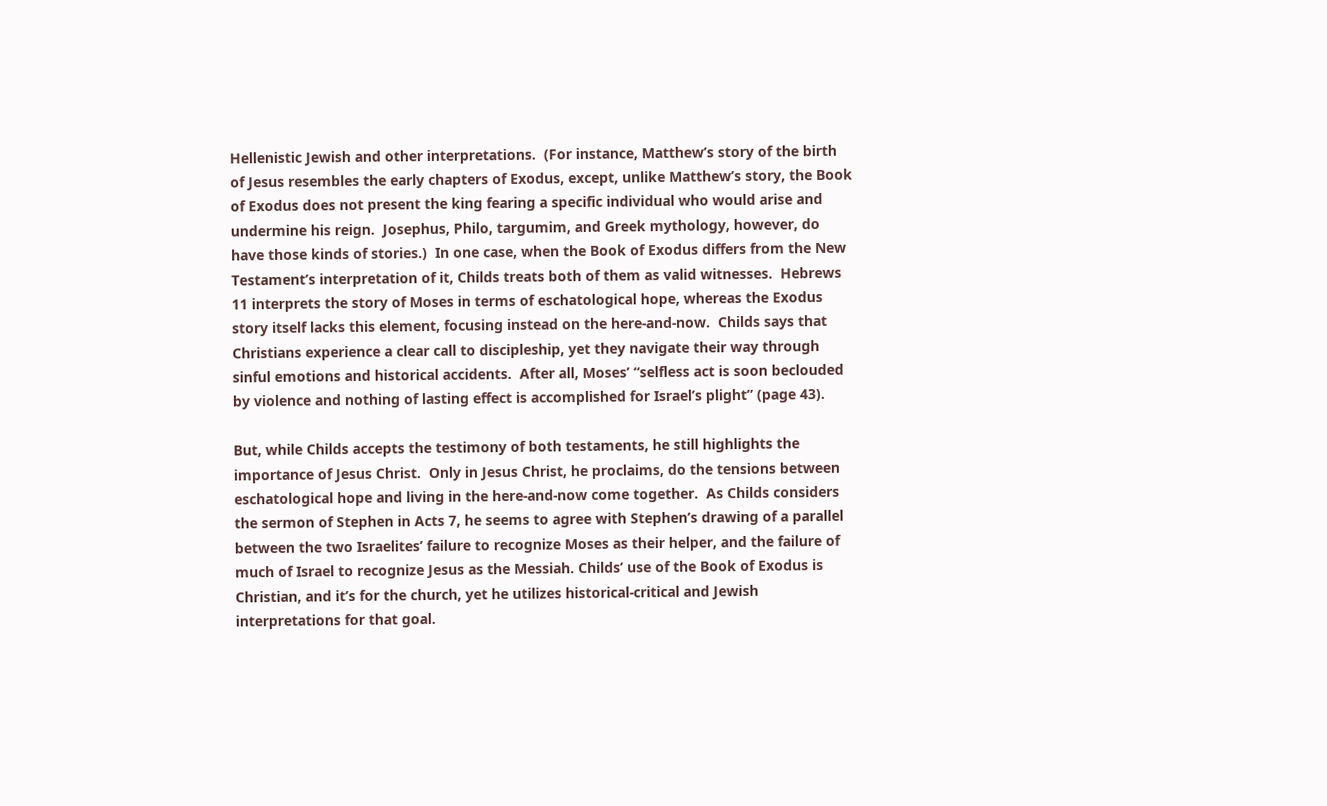Hellenistic Jewish and other interpretations.  (For instance, Matthew’s story of the birth of Jesus resembles the early chapters of Exodus, except, unlike Matthew’s story, the Book of Exodus does not present the king fearing a specific individual who would arise and undermine his reign.  Josephus, Philo, targumim, and Greek mythology, however, do have those kinds of stories.)  In one case, when the Book of Exodus differs from the New Testament’s interpretation of it, Childs treats both of them as valid witnesses.  Hebrews 11 interprets the story of Moses in terms of eschatological hope, whereas the Exodus story itself lacks this element, focusing instead on the here-and-now.  Childs says that Christians experience a clear call to discipleship, yet they navigate their way through sinful emotions and historical accidents.  After all, Moses’ “selfless act is soon beclouded by violence and nothing of lasting effect is accomplished for Israel’s plight” (page 43).

But, while Childs accepts the testimony of both testaments, he still highlights the importance of Jesus Christ.  Only in Jesus Christ, he proclaims, do the tensions between eschatological hope and living in the here-and-now come together.  As Childs considers the sermon of Stephen in Acts 7, he seems to agree with Stephen’s drawing of a parallel between the two Israelites’ failure to recognize Moses as their helper, and the failure of much of Israel to recognize Jesus as the Messiah. Childs’ use of the Book of Exodus is Christian, and it’s for the church, yet he utilizes historical-critical and Jewish interpretations for that goal.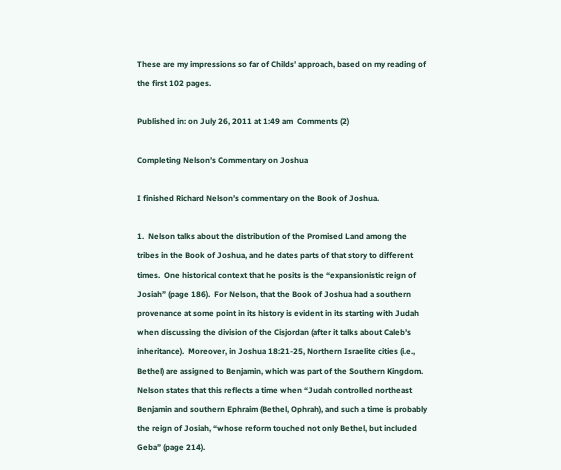These are my impressions so far of Childs’ approach, based on my reading of the first 102 pages.

Published in: on July 26, 2011 at 1:49 am  Comments (2)

Completing Nelson’s Commentary on Joshua

I finished Richard Nelson’s commentary on the Book of Joshua.

1.  Nelson talks about the distribution of the Promised Land among the tribes in the Book of Joshua, and he dates parts of that story to different times.  One historical context that he posits is the “expansionistic reign of Josiah” (page 186).  For Nelson, that the Book of Joshua had a southern provenance at some point in its history is evident in its starting with Judah when discussing the division of the Cisjordan (after it talks about Caleb’s inheritance).  Moreover, in Joshua 18:21-25, Northern Israelite cities (i.e., Bethel) are assigned to Benjamin, which was part of the Southern Kingdom.  Nelson states that this reflects a time when “Judah controlled northeast Benjamin and southern Ephraim (Bethel, Ophrah), and such a time is probably the reign of Josiah, “whose reform touched not only Bethel, but included Geba” (page 214).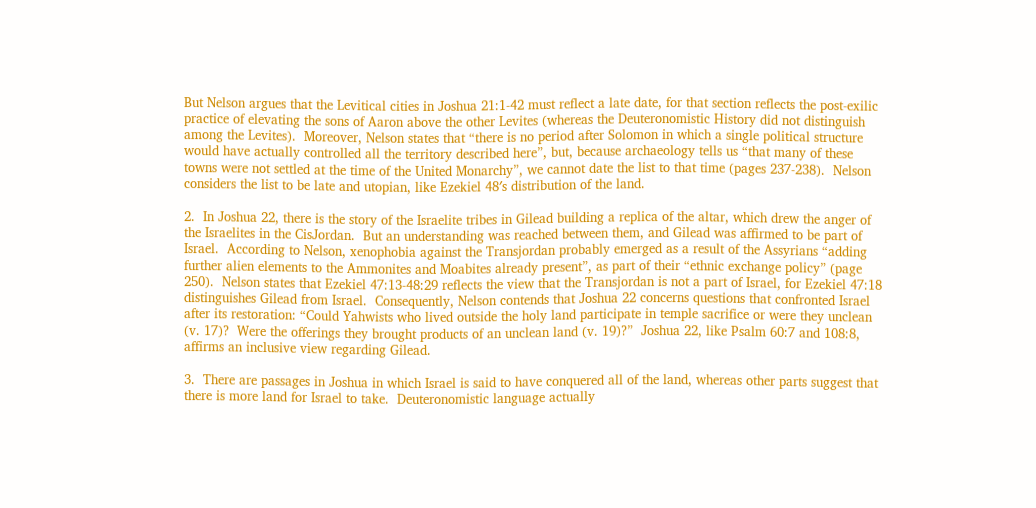But Nelson argues that the Levitical cities in Joshua 21:1-42 must reflect a late date, for that section reflects the post-exilic practice of elevating the sons of Aaron above the other Levites (whereas the Deuteronomistic History did not distinguish among the Levites).  Moreover, Nelson states that “there is no period after Solomon in which a single political structure would have actually controlled all the territory described here”, but, because archaeology tells us “that many of these towns were not settled at the time of the United Monarchy”, we cannot date the list to that time (pages 237-238).  Nelson considers the list to be late and utopian, like Ezekiel 48′s distribution of the land.

2.  In Joshua 22, there is the story of the Israelite tribes in Gilead building a replica of the altar, which drew the anger of the Israelites in the CisJordan.  But an understanding was reached between them, and Gilead was affirmed to be part of Israel.  According to Nelson, xenophobia against the Transjordan probably emerged as a result of the Assyrians “adding further alien elements to the Ammonites and Moabites already present”, as part of their “ethnic exchange policy” (page 250).  Nelson states that Ezekiel 47:13-48:29 reflects the view that the Transjordan is not a part of Israel, for Ezekiel 47:18 distinguishes Gilead from Israel.  Consequently, Nelson contends that Joshua 22 concerns questions that confronted Israel after its restoration: “Could Yahwists who lived outside the holy land participate in temple sacrifice or were they unclean (v. 17)?  Were the offerings they brought products of an unclean land (v. 19)?”  Joshua 22, like Psalm 60:7 and 108:8, affirms an inclusive view regarding Gilead.

3.  There are passages in Joshua in which Israel is said to have conquered all of the land, whereas other parts suggest that there is more land for Israel to take.  Deuteronomistic language actually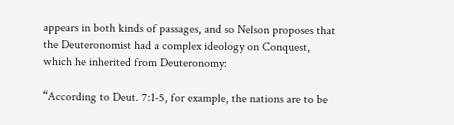appears in both kinds of passages, and so Nelson proposes that the Deuteronomist had a complex ideology on Conquest, which he inherited from Deuteronomy:

“According to Deut. 7:1-5, for example, the nations are to be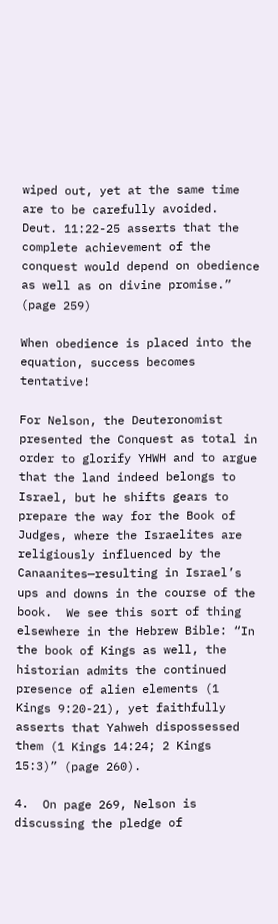wiped out, yet at the same time are to be carefully avoided.  Deut. 11:22-25 asserts that the complete achievement of the conquest would depend on obedience as well as on divine promise.”  (page 259)

When obedience is placed into the equation, success becomes tentative!

For Nelson, the Deuteronomist presented the Conquest as total in order to glorify YHWH and to argue that the land indeed belongs to Israel, but he shifts gears to prepare the way for the Book of Judges, where the Israelites are religiously influenced by the Canaanites—resulting in Israel’s ups and downs in the course of the book.  We see this sort of thing elsewhere in the Hebrew Bible: “In the book of Kings as well, the historian admits the continued presence of alien elements (1 Kings 9:20-21), yet faithfully asserts that Yahweh dispossessed them (1 Kings 14:24; 2 Kings 15:3)” (page 260).

4.  On page 269, Nelson is discussing the pledge of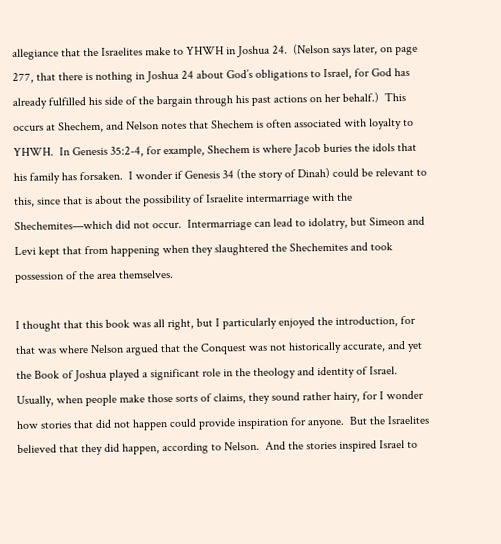allegiance that the Israelites make to YHWH in Joshua 24.  (Nelson says later, on page 277, that there is nothing in Joshua 24 about God’s obligations to Israel, for God has already fulfilled his side of the bargain through his past actions on her behalf.)  This occurs at Shechem, and Nelson notes that Shechem is often associated with loyalty to YHWH.  In Genesis 35:2-4, for example, Shechem is where Jacob buries the idols that his family has forsaken.  I wonder if Genesis 34 (the story of Dinah) could be relevant to this, since that is about the possibility of Israelite intermarriage with the Shechemites—which did not occur.  Intermarriage can lead to idolatry, but Simeon and Levi kept that from happening when they slaughtered the Shechemites and took possession of the area themselves.

I thought that this book was all right, but I particularly enjoyed the introduction, for that was where Nelson argued that the Conquest was not historically accurate, and yet the Book of Joshua played a significant role in the theology and identity of Israel.  Usually, when people make those sorts of claims, they sound rather hairy, for I wonder how stories that did not happen could provide inspiration for anyone.  But the Israelites believed that they did happen, according to Nelson.  And the stories inspired Israel to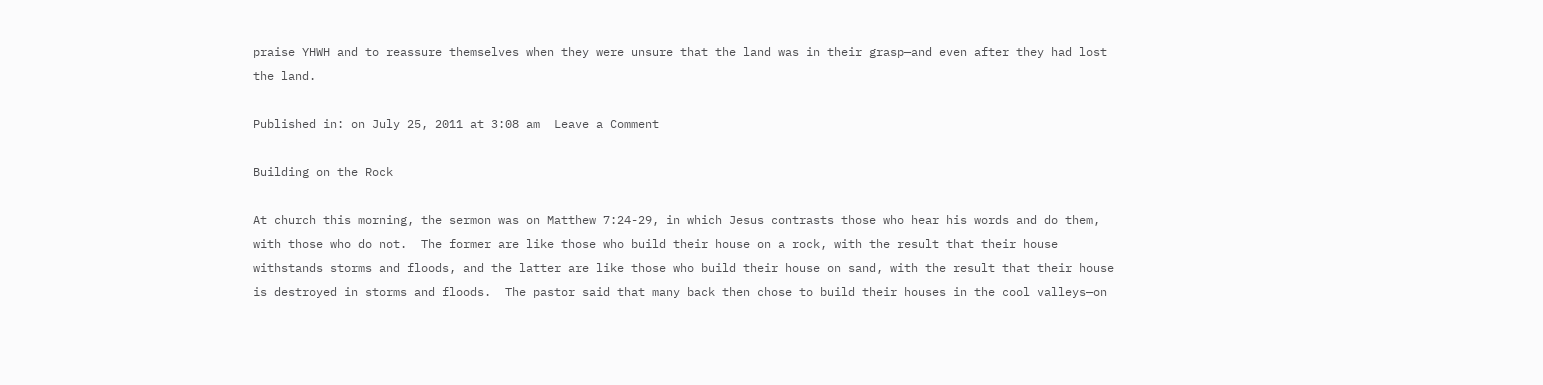praise YHWH and to reassure themselves when they were unsure that the land was in their grasp—and even after they had lost the land.

Published in: on July 25, 2011 at 3:08 am  Leave a Comment

Building on the Rock

At church this morning, the sermon was on Matthew 7:24-29, in which Jesus contrasts those who hear his words and do them, with those who do not.  The former are like those who build their house on a rock, with the result that their house withstands storms and floods, and the latter are like those who build their house on sand, with the result that their house is destroyed in storms and floods.  The pastor said that many back then chose to build their houses in the cool valleys—on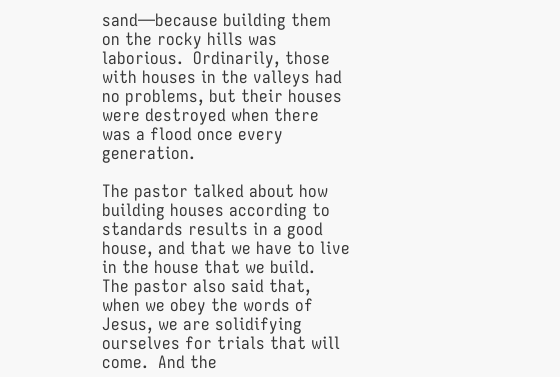sand—because building them on the rocky hills was laborious.  Ordinarily, those with houses in the valleys had no problems, but their houses were destroyed when there was a flood once every generation.

The pastor talked about how building houses according to standards results in a good house, and that we have to live in the house that we build.  The pastor also said that, when we obey the words of Jesus, we are solidifying ourselves for trials that will come.  And the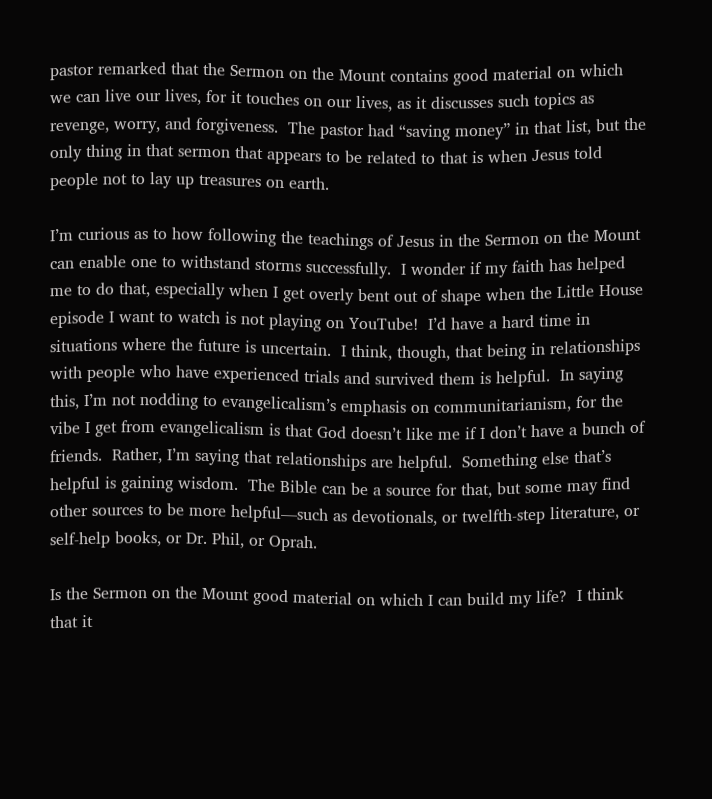pastor remarked that the Sermon on the Mount contains good material on which we can live our lives, for it touches on our lives, as it discusses such topics as revenge, worry, and forgiveness.  The pastor had “saving money” in that list, but the only thing in that sermon that appears to be related to that is when Jesus told people not to lay up treasures on earth.

I’m curious as to how following the teachings of Jesus in the Sermon on the Mount can enable one to withstand storms successfully.  I wonder if my faith has helped me to do that, especially when I get overly bent out of shape when the Little House episode I want to watch is not playing on YouTube!  I’d have a hard time in situations where the future is uncertain.  I think, though, that being in relationships with people who have experienced trials and survived them is helpful.  In saying this, I’m not nodding to evangelicalism’s emphasis on communitarianism, for the vibe I get from evangelicalism is that God doesn’t like me if I don’t have a bunch of friends.  Rather, I’m saying that relationships are helpful.  Something else that’s helpful is gaining wisdom.  The Bible can be a source for that, but some may find other sources to be more helpful—such as devotionals, or twelfth-step literature, or self-help books, or Dr. Phil, or Oprah.

Is the Sermon on the Mount good material on which I can build my life?  I think that it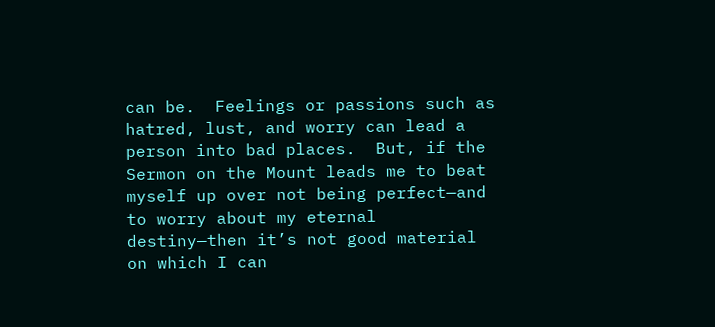can be.  Feelings or passions such as hatred, lust, and worry can lead a person into bad places.  But, if the Sermon on the Mount leads me to beat myself up over not being perfect—and to worry about my eternal destiny—then it’s not good material on which I can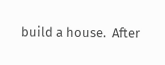build a house.  After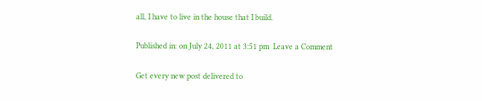all, I have to live in the house that I build.

Published in: on July 24, 2011 at 3:51 pm  Leave a Comment

Get every new post delivered to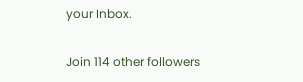your Inbox.

Join 114 other followers